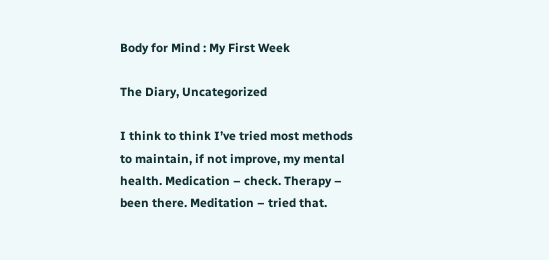Body for Mind : My First Week

The Diary, Uncategorized

I think to think I’ve tried most methods to maintain, if not improve, my mental health. Medication – check. Therapy – been there. Meditation – tried that.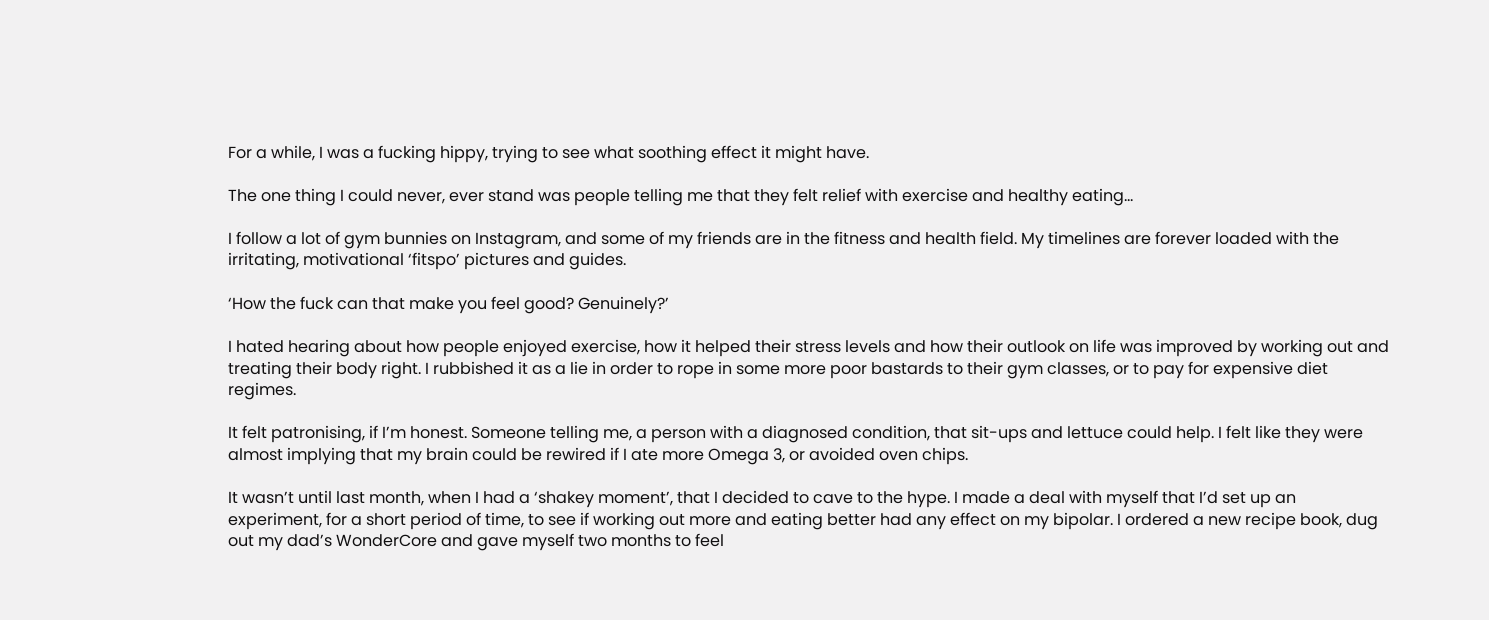For a while, I was a fucking hippy, trying to see what soothing effect it might have.

The one thing I could never, ever stand was people telling me that they felt relief with exercise and healthy eating…

I follow a lot of gym bunnies on Instagram, and some of my friends are in the fitness and health field. My timelines are forever loaded with the irritating, motivational ‘fitspo’ pictures and guides.

‘How the fuck can that make you feel good? Genuinely?’

I hated hearing about how people enjoyed exercise, how it helped their stress levels and how their outlook on life was improved by working out and treating their body right. I rubbished it as a lie in order to rope in some more poor bastards to their gym classes, or to pay for expensive diet regimes.

It felt patronising, if I’m honest. Someone telling me, a person with a diagnosed condition, that sit-ups and lettuce could help. I felt like they were almost implying that my brain could be rewired if I ate more Omega 3, or avoided oven chips.

It wasn’t until last month, when I had a ‘shakey moment’, that I decided to cave to the hype. I made a deal with myself that I’d set up an experiment, for a short period of time, to see if working out more and eating better had any effect on my bipolar. I ordered a new recipe book, dug out my dad’s WonderCore and gave myself two months to feel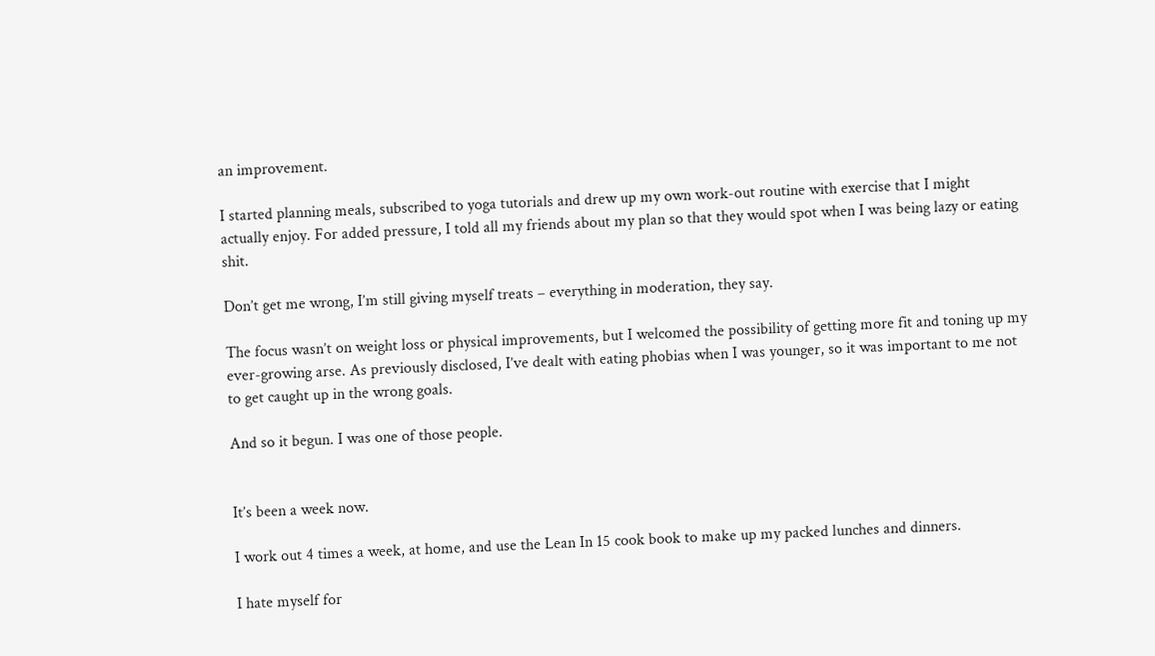an improvement.

I started planning meals, subscribed to yoga tutorials and drew up my own work-out routine with exercise that I might actually enjoy. For added pressure, I told all my friends about my plan so that they would spot when I was being lazy or eating shit.

Don’t get me wrong, I’m still giving myself treats – everything in moderation, they say.

The focus wasn’t on weight loss or physical improvements, but I welcomed the possibility of getting more fit and toning up my ever-growing arse. As previously disclosed, I’ve dealt with eating phobias when I was younger, so it was important to me not to get caught up in the wrong goals.

And so it begun. I was one of those people.


It’s been a week now.

I work out 4 times a week, at home, and use the Lean In 15 cook book to make up my packed lunches and dinners.

I hate myself for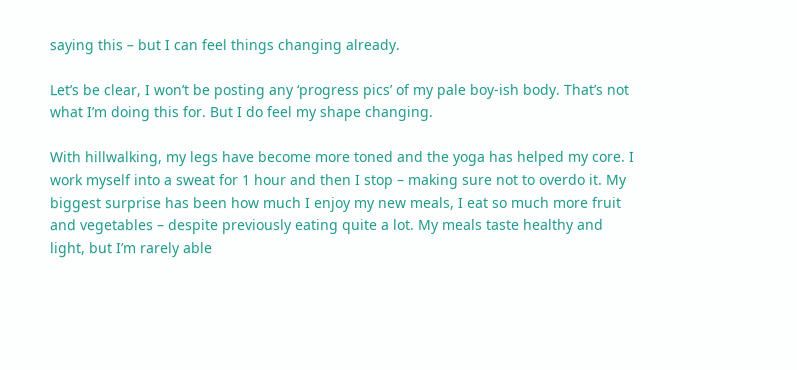saying this – but I can feel things changing already.

Let’s be clear, I won’t be posting any ‘progress pics’ of my pale boy-ish body. That’s not what I’m doing this for. But I do feel my shape changing.

With hillwalking, my legs have become more toned and the yoga has helped my core. I work myself into a sweat for 1 hour and then I stop – making sure not to overdo it. My biggest surprise has been how much I enjoy my new meals, I eat so much more fruit and vegetables – despite previously eating quite a lot. My meals taste healthy and light, but I’m rarely able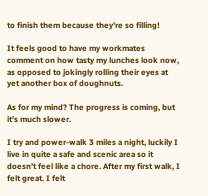to finish them because they’re so filling!

It feels good to have my workmates comment on how tasty my lunches look now, as opposed to jokingly rolling their eyes at yet another box of doughnuts.

As for my mind? The progress is coming, but it’s much slower.

I try and power-walk 3 miles a night, luckily I live in quite a safe and scenic area so it doesn’t feel like a chore. After my first walk, I felt great. I felt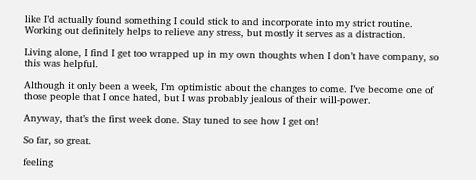like I’d actually found something I could stick to and incorporate into my strict routine. Working out definitely helps to relieve any stress, but mostly it serves as a distraction.

Living alone, I find I get too wrapped up in my own thoughts when I don’t have company, so this was helpful.

Although it only been a week, I’m optimistic about the changes to come. I’ve become one of those people that I once hated, but I was probably jealous of their will-power.

Anyway, that’s the first week done. Stay tuned to see how I get on!

So far, so great.

feeling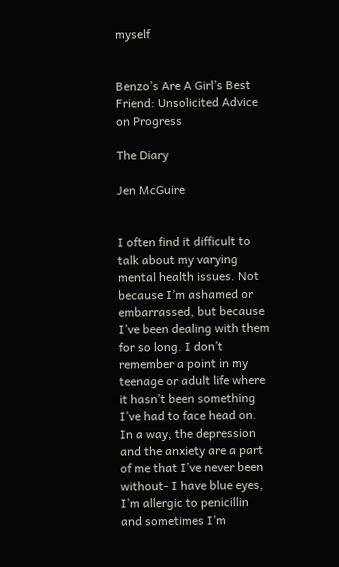myself


Benzo’s Are A Girl’s Best Friend: Unsolicited Advice on Progress

The Diary

Jen McGuire


I often find it difficult to talk about my varying mental health issues. Not because I’m ashamed or embarrassed, but because I’ve been dealing with them for so long. I don’t remember a point in my teenage or adult life where it hasn’t been something I’ve had to face head on. In a way, the depression and the anxiety are a part of me that I’ve never been without- I have blue eyes, I’m allergic to penicillin and sometimes I’m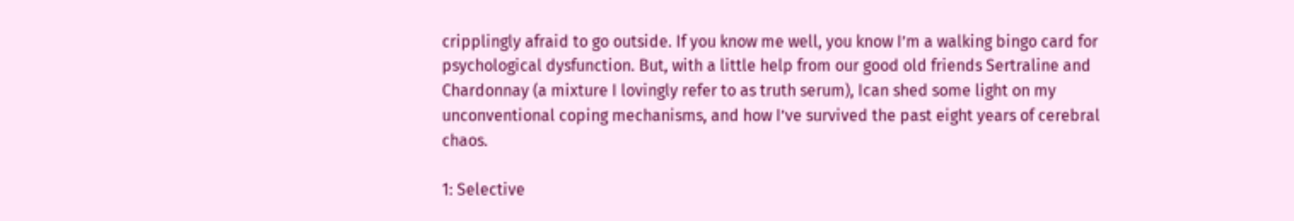cripplingly afraid to go outside. If you know me well, you know I’m a walking bingo card for psychological dysfunction. But, with a little help from our good old friends Sertraline and Chardonnay (a mixture I lovingly refer to as truth serum), Ican shed some light on my unconventional coping mechanisms, and how I’ve survived the past eight years of cerebral chaos.

1: Selective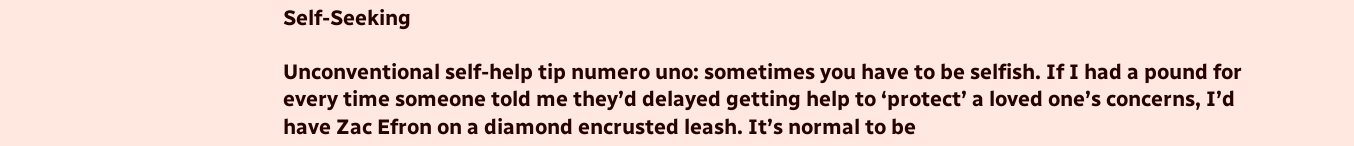Self-Seeking

Unconventional self-help tip numero uno: sometimes you have to be selfish. If I had a pound for every time someone told me they’d delayed getting help to ‘protect’ a loved one’s concerns, I’d have Zac Efron on a diamond encrusted leash. It’s normal to be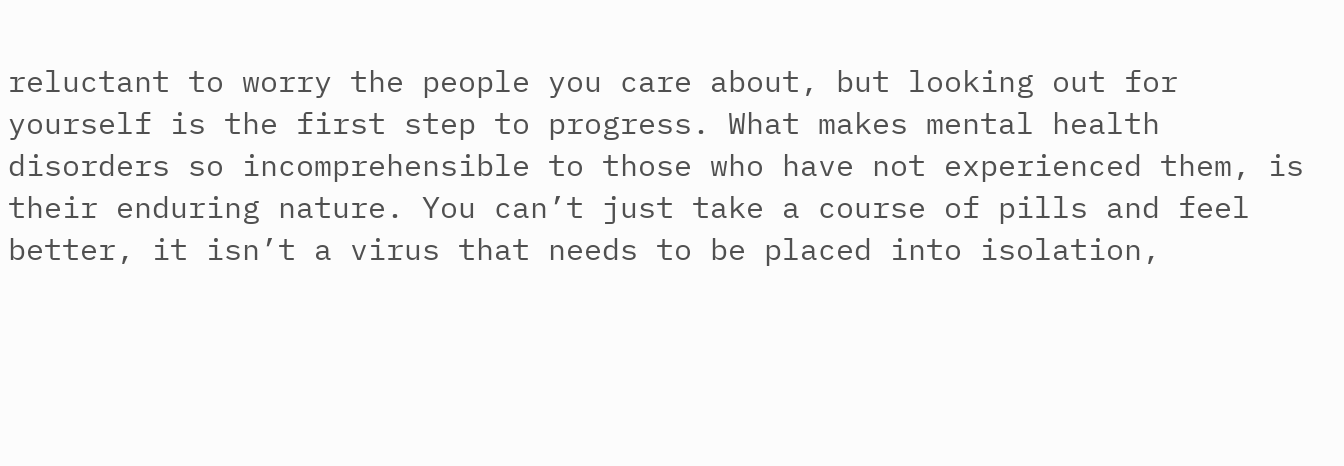reluctant to worry the people you care about, but looking out for yourself is the first step to progress. What makes mental health disorders so incomprehensible to those who have not experienced them, is their enduring nature. You can’t just take a course of pills and feel better, it isn’t a virus that needs to be placed into isolation,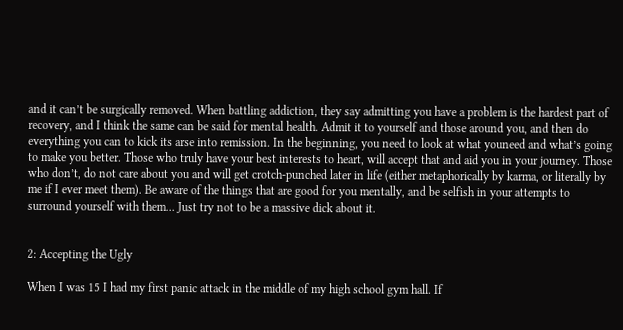and it can’t be surgically removed. When battling addiction, they say admitting you have a problem is the hardest part of recovery, and I think the same can be said for mental health. Admit it to yourself and those around you, and then do everything you can to kick its arse into remission. In the beginning, you need to look at what youneed and what’s going to make you better. Those who truly have your best interests to heart, will accept that and aid you in your journey. Those who don’t, do not care about you and will get crotch-punched later in life (either metaphorically by karma, or literally by me if I ever meet them). Be aware of the things that are good for you mentally, and be selfish in your attempts to surround yourself with them… Just try not to be a massive dick about it.


2: Accepting the Ugly

When I was 15 I had my first panic attack in the middle of my high school gym hall. If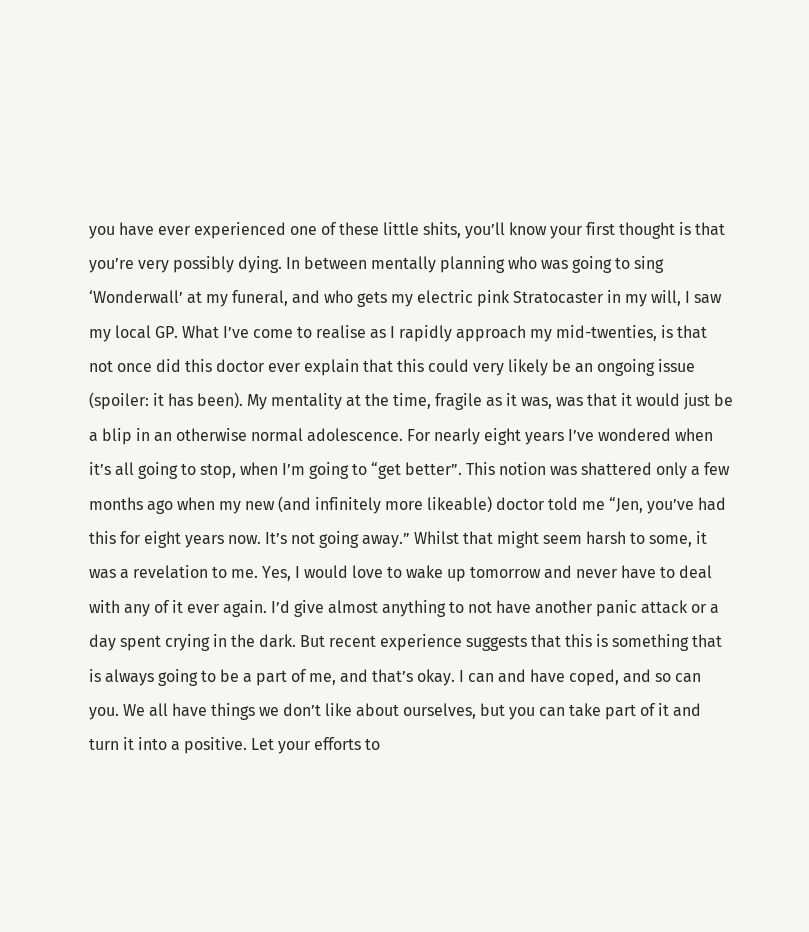you have ever experienced one of these little shits, you’ll know your first thought is that you’re very possibly dying. In between mentally planning who was going to sing ‘Wonderwall’ at my funeral, and who gets my electric pink Stratocaster in my will, I saw my local GP. What I’ve come to realise as I rapidly approach my mid-twenties, is that not once did this doctor ever explain that this could very likely be an ongoing issue (spoiler: it has been). My mentality at the time, fragile as it was, was that it would just be a blip in an otherwise normal adolescence. For nearly eight years I’ve wondered when it’s all going to stop, when I’m going to “get better”. This notion was shattered only a few months ago when my new (and infinitely more likeable) doctor told me “Jen, you’ve had this for eight years now. It’s not going away.” Whilst that might seem harsh to some, it was a revelation to me. Yes, I would love to wake up tomorrow and never have to deal with any of it ever again. I’d give almost anything to not have another panic attack or a day spent crying in the dark. But recent experience suggests that this is something that is always going to be a part of me, and that’s okay. I can and have coped, and so can you. We all have things we don’t like about ourselves, but you can take part of it and turn it into a positive. Let your efforts to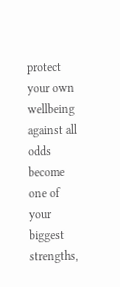protect your own wellbeing against all odds become one of your biggest strengths,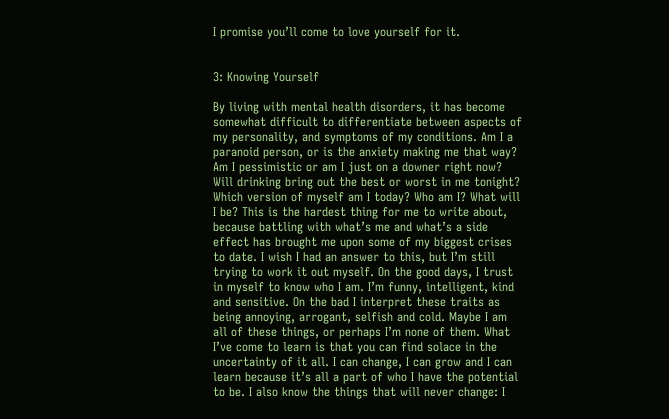I promise you’ll come to love yourself for it.


3: Knowing Yourself

By living with mental health disorders, it has become somewhat difficult to differentiate between aspects of my personality, and symptoms of my conditions. Am I a paranoid person, or is the anxiety making me that way? Am I pessimistic or am I just on a downer right now? Will drinking bring out the best or worst in me tonight? Which version of myself am I today? Who am I? What will I be? This is the hardest thing for me to write about, because battling with what’s me and what’s a side effect has brought me upon some of my biggest crises to date. I wish I had an answer to this, but I’m still trying to work it out myself. On the good days, I trust in myself to know who I am. I’m funny, intelligent, kind and sensitive. On the bad I interpret these traits as being annoying, arrogant, selfish and cold. Maybe I am all of these things, or perhaps I’m none of them. What I’ve come to learn is that you can find solace in the uncertainty of it all. I can change, I can grow and I can learn because it’s all a part of who I have the potential to be. I also know the things that will never change: I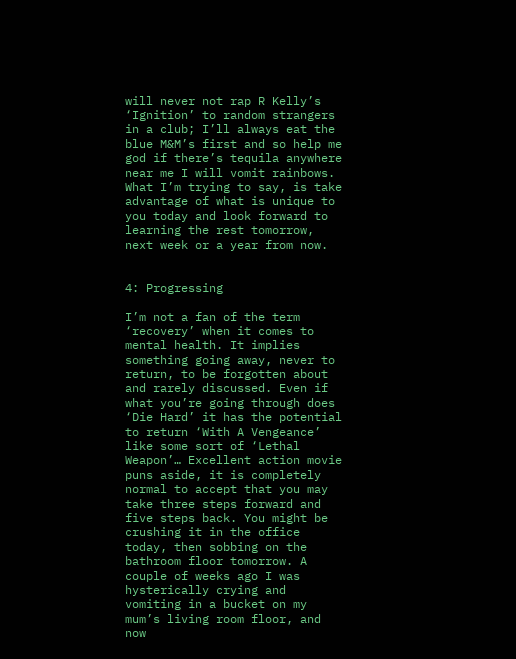will never not rap R Kelly’s ‘Ignition’ to random strangers in a club; I’ll always eat the blue M&M’s first and so help me god if there’s tequila anywhere near me I will vomit rainbows. What I’m trying to say, is take advantage of what is unique to you today and look forward to learning the rest tomorrow, next week or a year from now.


4: Progressing

I’m not a fan of the term ‘recovery’ when it comes to mental health. It implies something going away, never to return, to be forgotten about and rarely discussed. Even if what you’re going through does ‘Die Hard’ it has the potential to return ‘With A Vengeance’ like some sort of ‘Lethal Weapon’… Excellent action movie puns aside, it is completely normal to accept that you may take three steps forward and five steps back. You might be crushing it in the office today, then sobbing on the bathroom floor tomorrow. A couple of weeks ago I was hysterically crying and vomiting in a bucket on my mum’s living room floor, and now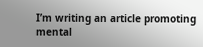I’m writing an article promoting mental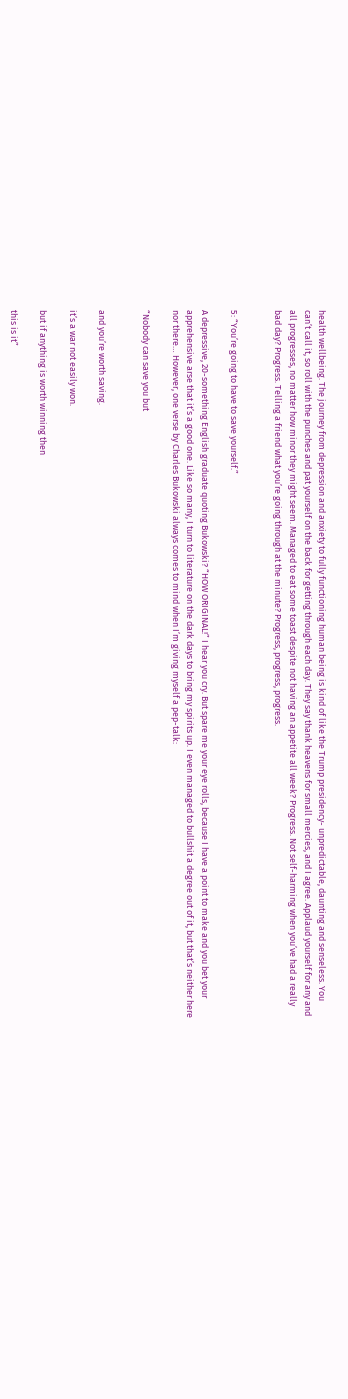health wellbeing. The journey from depression and anxiety to fully functioning human being is kind of like the Trump presidency- unpredictable, daunting and senseless. You can’t call it, so roll with the punches and pat yourself on the back for getting through each day. They say thank heavens for small mercies, and I agree. Applaud yourself for any and all progresses, no matter how minor they might seem. Managed to eat some toast despite not having an appetite all week? Progress. Not self-harming when you’ve had a really bad day? Progress. Telling a friend what you’re going through at the minute? Progress, progress, progress.


5: “You’re going to have to save yourself.”

A depressive, 20-something English graduate quoting Bukowski? “HOW ORIGINAL!” I hear you cry. But spare me your eye rolls, because I have a point to make and you bet your apprehensive arse that it’s a good one. Like so many, I turn to literature on the dark days to bring my spirits up. I even managed to bullshit a degree out of it, but that’s neither here nor there… However, one verse by Charles Bukowski always comes to mind when I’m giving myself a pep-talk:

“Nobody can save you but


and you’re worth saving.

it’s a war not easily won.

but if anything is worth winning then

this is it”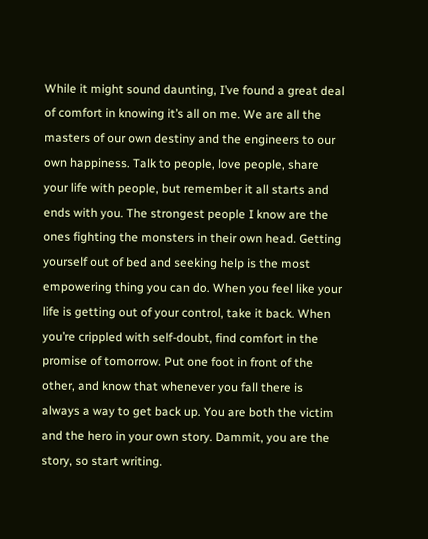While it might sound daunting, I’ve found a great deal of comfort in knowing it’s all on me. We are all the masters of our own destiny and the engineers to our own happiness. Talk to people, love people, share your life with people, but remember it all starts and ends with you. The strongest people I know are the ones fighting the monsters in their own head. Getting yourself out of bed and seeking help is the most empowering thing you can do. When you feel like your life is getting out of your control, take it back. When you’re crippled with self-doubt, find comfort in the promise of tomorrow. Put one foot in front of the other, and know that whenever you fall there is always a way to get back up. You are both the victim and the hero in your own story. Dammit, you are the story, so start writing.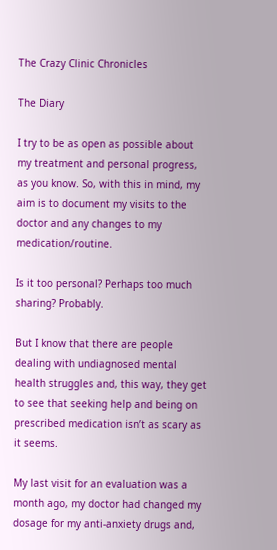The Crazy Clinic Chronicles

The Diary

I try to be as open as possible about my treatment and personal progress, as you know. So, with this in mind, my aim is to document my visits to the doctor and any changes to my medication/routine.

Is it too personal? Perhaps too much sharing? Probably.

But I know that there are people dealing with undiagnosed mental health struggles and, this way, they get to see that seeking help and being on prescribed medication isn’t as scary as it seems.

My last visit for an evaluation was a month ago, my doctor had changed my dosage for my anti-anxiety drugs and,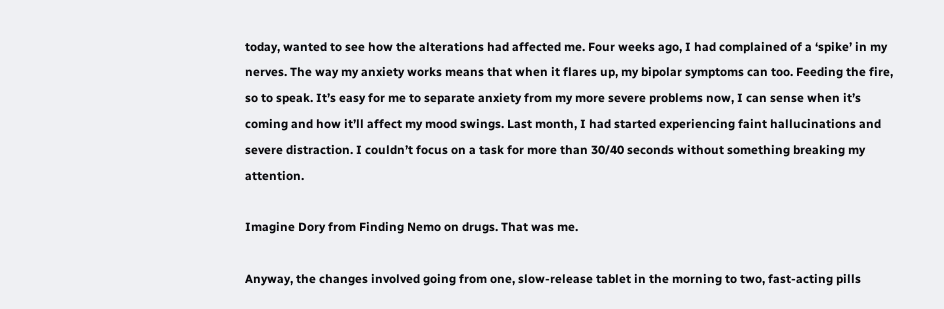today, wanted to see how the alterations had affected me. Four weeks ago, I had complained of a ‘spike’ in my nerves. The way my anxiety works means that when it flares up, my bipolar symptoms can too. Feeding the fire, so to speak. It’s easy for me to separate anxiety from my more severe problems now, I can sense when it’s coming and how it’ll affect my mood swings. Last month, I had started experiencing faint hallucinations and severe distraction. I couldn’t focus on a task for more than 30/40 seconds without something breaking my attention.

Imagine Dory from Finding Nemo on drugs. That was me.

Anyway, the changes involved going from one, slow-release tablet in the morning to two, fast-acting pills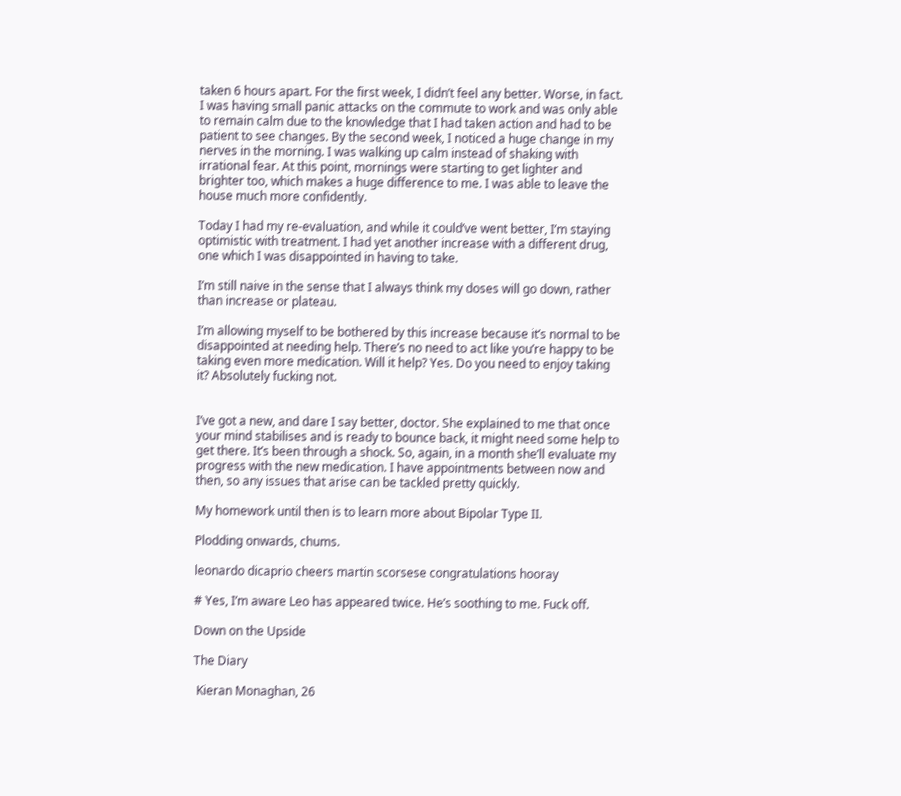taken 6 hours apart. For the first week, I didn’t feel any better. Worse, in fact. I was having small panic attacks on the commute to work and was only able to remain calm due to the knowledge that I had taken action and had to be patient to see changes. By the second week, I noticed a huge change in my nerves in the morning. I was walking up calm instead of shaking with irrational fear. At this point, mornings were starting to get lighter and brighter too, which makes a huge difference to me. I was able to leave the house much more confidently.

Today I had my re-evaluation, and while it could’ve went better, I’m staying optimistic with treatment. I had yet another increase with a different drug, one which I was disappointed in having to take.

I’m still naive in the sense that I always think my doses will go down, rather than increase or plateau.

I’m allowing myself to be bothered by this increase because it’s normal to be disappointed at needing help. There’s no need to act like you’re happy to be taking even more medication. Will it help? Yes. Do you need to enjoy taking it? Absolutely fucking not.


I’ve got a new, and dare I say better, doctor. She explained to me that once your mind stabilises and is ready to bounce back, it might need some help to get there. It’s been through a shock. So, again, in a month she’ll evaluate my progress with the new medication. I have appointments between now and then, so any issues that arise can be tackled pretty quickly.

My homework until then is to learn more about Bipolar Type II.

Plodding onwards, chums.

leonardo dicaprio cheers martin scorsese congratulations hooray

# Yes, I’m aware Leo has appeared twice. He’s soothing to me. Fuck off.

Down on the Upside

The Diary

 Kieran Monaghan, 26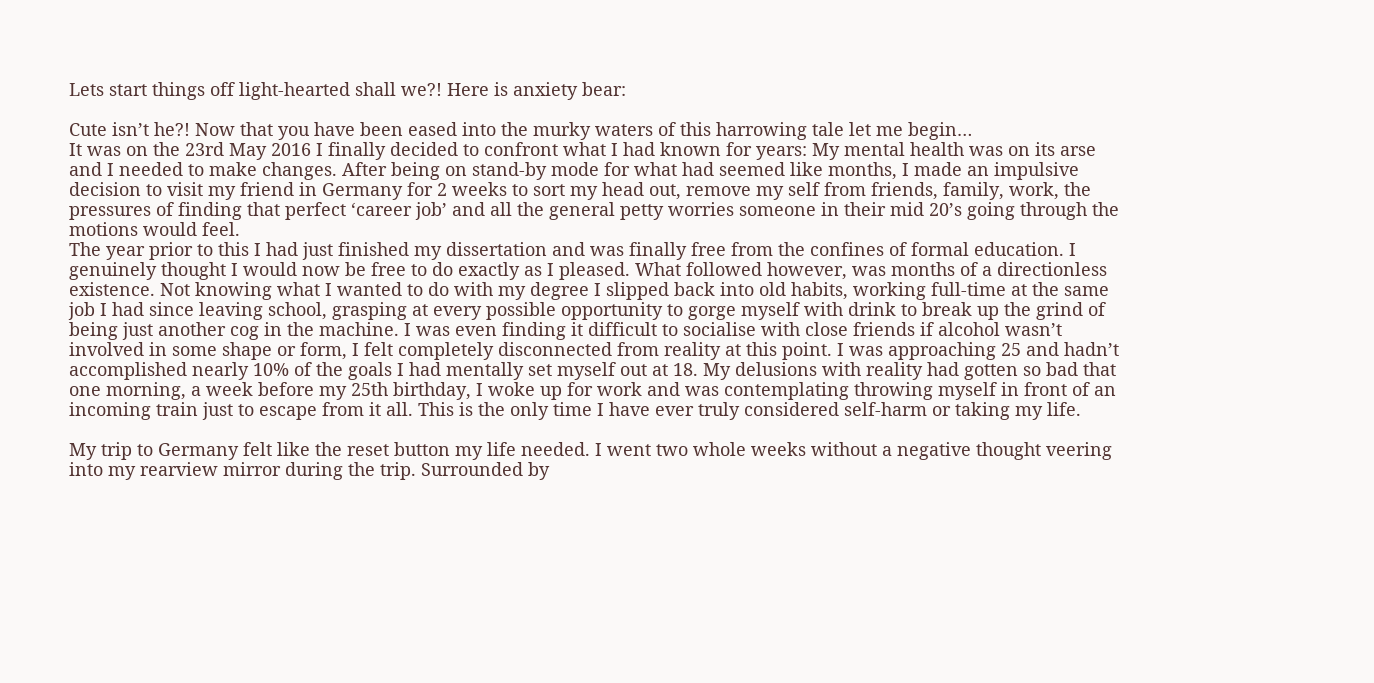Lets start things off light-hearted shall we?! Here is anxiety bear:

Cute isn’t he?! Now that you have been eased into the murky waters of this harrowing tale let me begin…
It was on the 23rd May 2016 I finally decided to confront what I had known for years: My mental health was on its arse and I needed to make changes. After being on stand-by mode for what had seemed like months, I made an impulsive decision to visit my friend in Germany for 2 weeks to sort my head out, remove my self from friends, family, work, the pressures of finding that perfect ‘career job’ and all the general petty worries someone in their mid 20’s going through the motions would feel.
The year prior to this I had just finished my dissertation and was finally free from the confines of formal education. I genuinely thought I would now be free to do exactly as I pleased. What followed however, was months of a directionless existence. Not knowing what I wanted to do with my degree I slipped back into old habits, working full-time at the same job I had since leaving school, grasping at every possible opportunity to gorge myself with drink to break up the grind of being just another cog in the machine. I was even finding it difficult to socialise with close friends if alcohol wasn’t involved in some shape or form, I felt completely disconnected from reality at this point. I was approaching 25 and hadn’t accomplished nearly 10% of the goals I had mentally set myself out at 18. My delusions with reality had gotten so bad that one morning, a week before my 25th birthday, I woke up for work and was contemplating throwing myself in front of an incoming train just to escape from it all. This is the only time I have ever truly considered self-harm or taking my life.

My trip to Germany felt like the reset button my life needed. I went two whole weeks without a negative thought veering into my rearview mirror during the trip. Surrounded by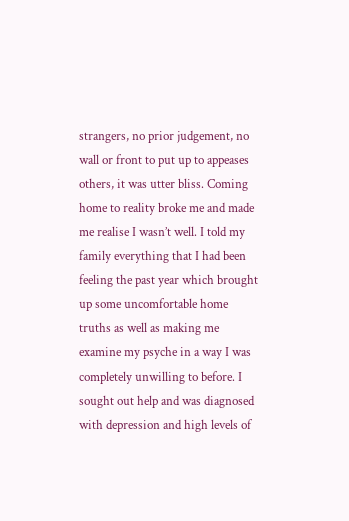strangers, no prior judgement, no wall or front to put up to appeases others, it was utter bliss. Coming home to reality broke me and made me realise I wasn’t well. I told my family everything that I had been feeling the past year which brought up some uncomfortable home truths as well as making me examine my psyche in a way I was completely unwilling to before. I sought out help and was diagnosed with depression and high levels of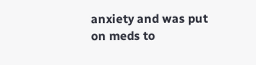anxiety and was put on meds to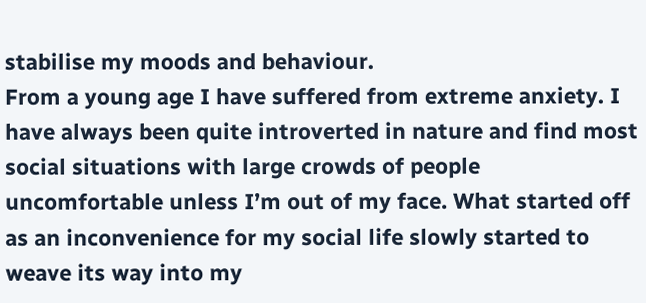stabilise my moods and behaviour.
From a young age I have suffered from extreme anxiety. I have always been quite introverted in nature and find most social situations with large crowds of people uncomfortable unless I’m out of my face. What started off as an inconvenience for my social life slowly started to weave its way into my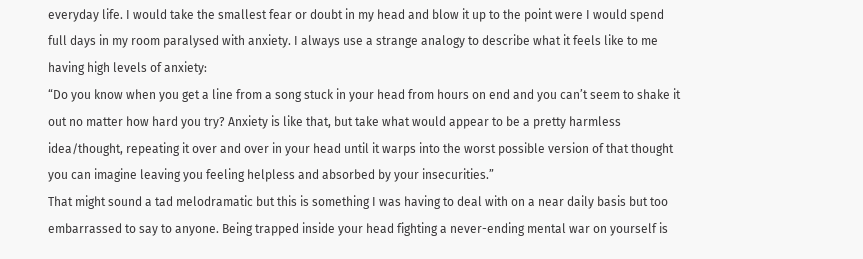everyday life. I would take the smallest fear or doubt in my head and blow it up to the point were I would spend full days in my room paralysed with anxiety. I always use a strange analogy to describe what it feels like to me having high levels of anxiety:
“Do you know when you get a line from a song stuck in your head from hours on end and you can’t seem to shake it out no matter how hard you try? Anxiety is like that, but take what would appear to be a pretty harmless idea/thought, repeating it over and over in your head until it warps into the worst possible version of that thought you can imagine leaving you feeling helpless and absorbed by your insecurities.”
That might sound a tad melodramatic but this is something I was having to deal with on a near daily basis but too embarrassed to say to anyone. Being trapped inside your head fighting a never-ending mental war on yourself is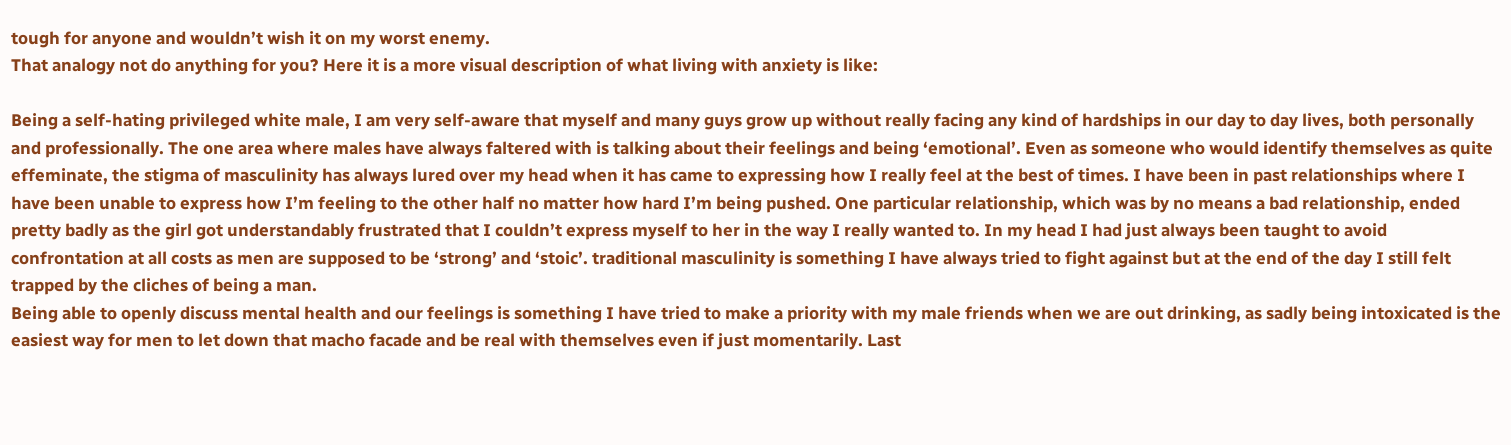tough for anyone and wouldn’t wish it on my worst enemy.
That analogy not do anything for you? Here it is a more visual description of what living with anxiety is like:

Being a self-hating privileged white male, I am very self-aware that myself and many guys grow up without really facing any kind of hardships in our day to day lives, both personally and professionally. The one area where males have always faltered with is talking about their feelings and being ‘emotional’. Even as someone who would identify themselves as quite effeminate, the stigma of masculinity has always lured over my head when it has came to expressing how I really feel at the best of times. I have been in past relationships where I have been unable to express how I’m feeling to the other half no matter how hard I’m being pushed. One particular relationship, which was by no means a bad relationship, ended pretty badly as the girl got understandably frustrated that I couldn’t express myself to her in the way I really wanted to. In my head I had just always been taught to avoid confrontation at all costs as men are supposed to be ‘strong’ and ‘stoic’. traditional masculinity is something I have always tried to fight against but at the end of the day I still felt trapped by the cliches of being a man.
Being able to openly discuss mental health and our feelings is something I have tried to make a priority with my male friends when we are out drinking, as sadly being intoxicated is the easiest way for men to let down that macho facade and be real with themselves even if just momentarily. Last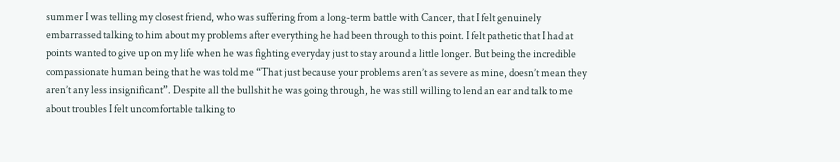summer I was telling my closest friend, who was suffering from a long-term battle with Cancer, that I felt genuinely embarrassed talking to him about my problems after everything he had been through to this point. I felt pathetic that I had at points wanted to give up on my life when he was fighting everyday just to stay around a little longer. But being the incredible compassionate human being that he was told me “That just because your problems aren’t as severe as mine, doesn’t mean they aren’t any less insignificant”. Despite all the bullshit he was going through, he was still willing to lend an ear and talk to me about troubles I felt uncomfortable talking to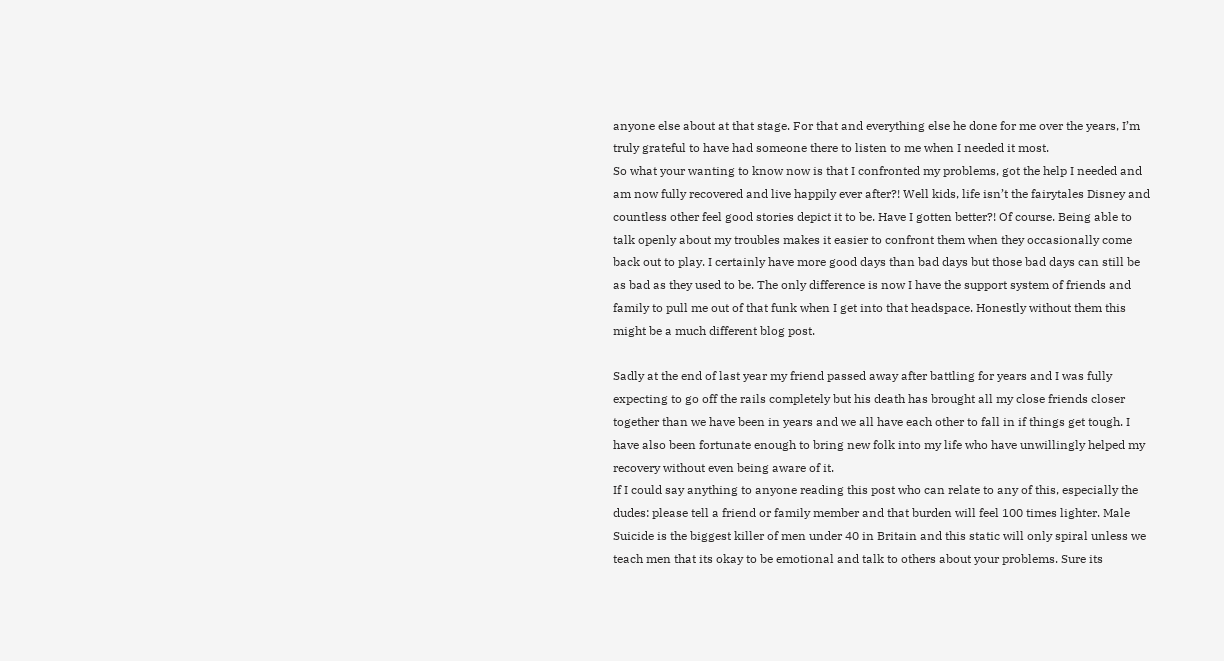anyone else about at that stage. For that and everything else he done for me over the years, I’m truly grateful to have had someone there to listen to me when I needed it most.
So what your wanting to know now is that I confronted my problems, got the help I needed and am now fully recovered and live happily ever after?! Well kids, life isn’t the fairytales Disney and countless other feel good stories depict it to be. Have I gotten better?! Of course. Being able to talk openly about my troubles makes it easier to confront them when they occasionally come back out to play. I certainly have more good days than bad days but those bad days can still be as bad as they used to be. The only difference is now I have the support system of friends and family to pull me out of that funk when I get into that headspace. Honestly without them this might be a much different blog post.

Sadly at the end of last year my friend passed away after battling for years and I was fully expecting to go off the rails completely but his death has brought all my close friends closer together than we have been in years and we all have each other to fall in if things get tough. I have also been fortunate enough to bring new folk into my life who have unwillingly helped my recovery without even being aware of it.
If I could say anything to anyone reading this post who can relate to any of this, especially the dudes: please tell a friend or family member and that burden will feel 100 times lighter. Male Suicide is the biggest killer of men under 40 in Britain and this static will only spiral unless we teach men that its okay to be emotional and talk to others about your problems. Sure its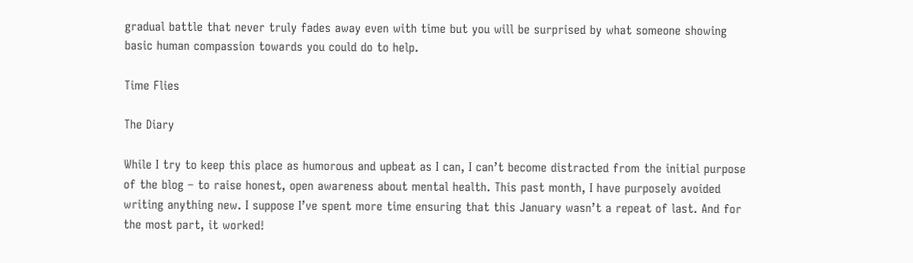gradual battle that never truly fades away even with time but you will be surprised by what someone showing basic human compassion towards you could do to help.

Time Flies

The Diary

While I try to keep this place as humorous and upbeat as I can, I can’t become distracted from the initial purpose of the blog – to raise honest, open awareness about mental health. This past month, I have purposely avoided writing anything new. I suppose I’ve spent more time ensuring that this January wasn’t a repeat of last. And for the most part, it worked!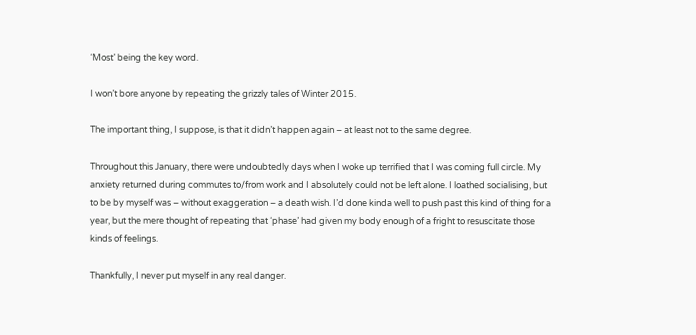‘Most’ being the key word.

I won’t bore anyone by repeating the grizzly tales of Winter 2015.

The important thing, I suppose, is that it didn’t happen again – at least not to the same degree.

Throughout this January, there were undoubtedly days when I woke up terrified that I was coming full circle. My anxiety returned during commutes to/from work and I absolutely could not be left alone. I loathed socialising, but to be by myself was – without exaggeration – a death wish. I’d done kinda well to push past this kind of thing for a year, but the mere thought of repeating that ‘phase’ had given my body enough of a fright to resuscitate those kinds of feelings.

Thankfully, I never put myself in any real danger.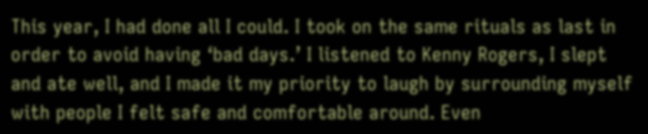This year, I had done all I could. I took on the same rituals as last in order to avoid having ‘bad days.’ I listened to Kenny Rogers, I slept and ate well, and I made it my priority to laugh by surrounding myself with people I felt safe and comfortable around. Even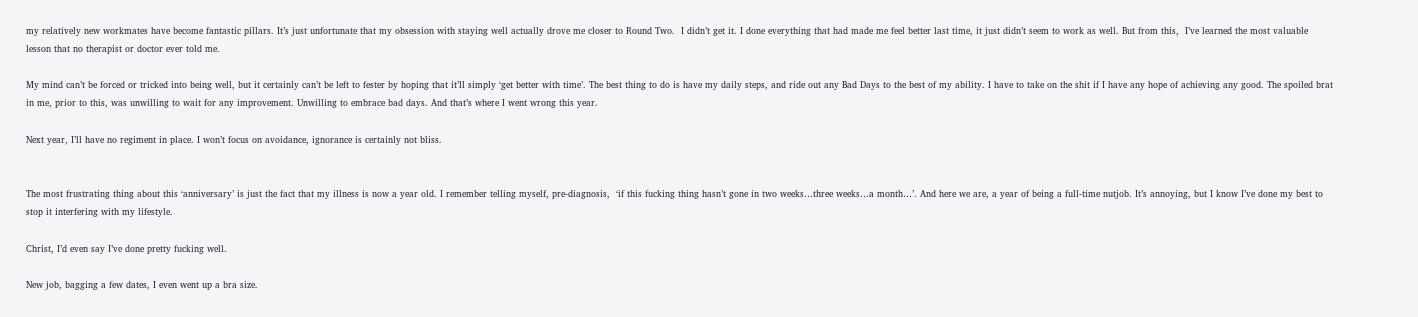my relatively new workmates have become fantastic pillars. It’s just unfortunate that my obsession with staying well actually drove me closer to Round Two.  I didn’t get it. I done everything that had made me feel better last time, it just didn’t seem to work as well. But from this,  I’ve learned the most valuable lesson that no therapist or doctor ever told me.

My mind can’t be forced or tricked into being well, but it certainly can’t be left to fester by hoping that it’ll simply ‘get better with time’. The best thing to do is have my daily steps, and ride out any Bad Days to the best of my ability. I have to take on the shit if I have any hope of achieving any good. The spoiled brat in me, prior to this, was unwilling to wait for any improvement. Unwilling to embrace bad days. And that’s where I went wrong this year.

Next year, I’ll have no regiment in place. I won’t focus on avoidance, ignorance is certainly not bliss.


The most frustrating thing about this ‘anniversary’ is just the fact that my illness is now a year old. I remember telling myself, pre-diagnosis,  ‘if this fucking thing hasn’t gone in two weeks…three weeks…a month…’. And here we are, a year of being a full-time nutjob. It’s annoying, but I know I’ve done my best to stop it interfering with my lifestyle.

Christ, I’d even say I’ve done pretty fucking well.

New job, bagging a few dates, I even went up a bra size.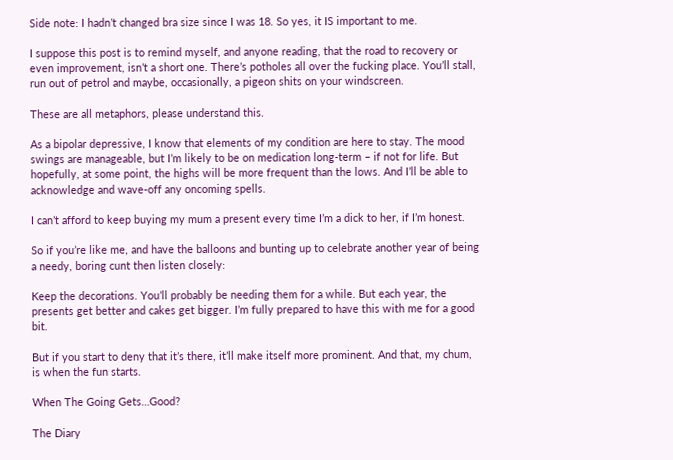Side note: I hadn’t changed bra size since I was 18. So yes, it IS important to me.

I suppose this post is to remind myself, and anyone reading, that the road to recovery or even improvement, isn’t a short one. There’s potholes all over the fucking place. You’ll stall, run out of petrol and maybe, occasionally, a pigeon shits on your windscreen.

These are all metaphors, please understand this.

As a bipolar depressive, I know that elements of my condition are here to stay. The mood swings are manageable, but I’m likely to be on medication long-term – if not for life. But hopefully, at some point, the highs will be more frequent than the lows. And I’ll be able to acknowledge and wave-off any oncoming spells.

I can’t afford to keep buying my mum a present every time I’m a dick to her, if I’m honest.

So if you’re like me, and have the balloons and bunting up to celebrate another year of being a needy, boring cunt then listen closely:

Keep the decorations. You’ll probably be needing them for a while. But each year, the presents get better and cakes get bigger. I’m fully prepared to have this with me for a good bit.

But if you start to deny that it’s there, it’ll make itself more prominent. And that, my chum, is when the fun starts.

When The Going Gets…Good?

The Diary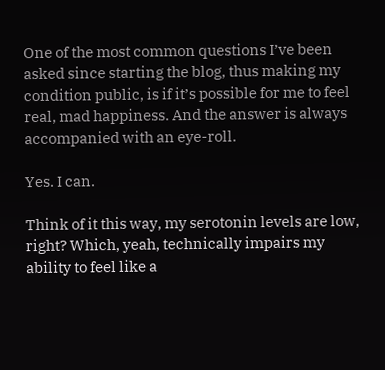One of the most common questions I’ve been asked since starting the blog, thus making my condition public, is if it’s possible for me to feel real, mad happiness. And the answer is always accompanied with an eye-roll.

Yes. I can.

Think of it this way, my serotonin levels are low, right? Which, yeah, technically impairs my ability to feel like a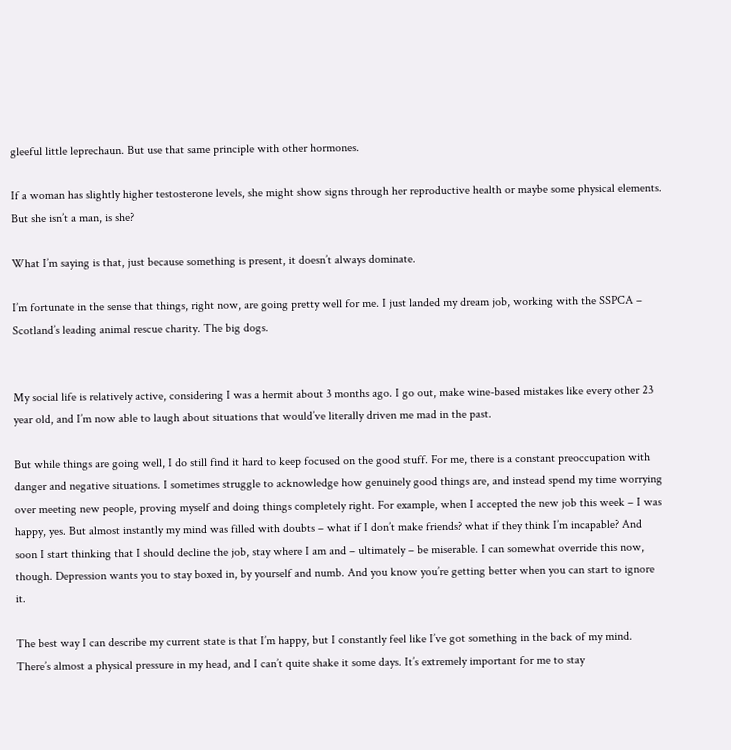gleeful little leprechaun. But use that same principle with other hormones.

If a woman has slightly higher testosterone levels, she might show signs through her reproductive health or maybe some physical elements. But she isn’t a man, is she?

What I’m saying is that, just because something is present, it doesn’t always dominate.

I’m fortunate in the sense that things, right now, are going pretty well for me. I just landed my dream job, working with the SSPCA – Scotland’s leading animal rescue charity. The big dogs.


My social life is relatively active, considering I was a hermit about 3 months ago. I go out, make wine-based mistakes like every other 23 year old, and I’m now able to laugh about situations that would’ve literally driven me mad in the past.

But while things are going well, I do still find it hard to keep focused on the good stuff. For me, there is a constant preoccupation with danger and negative situations. I sometimes struggle to acknowledge how genuinely good things are, and instead spend my time worrying over meeting new people, proving myself and doing things completely right. For example, when I accepted the new job this week – I was happy, yes. But almost instantly my mind was filled with doubts – what if I don’t make friends? what if they think I’m incapable? And soon I start thinking that I should decline the job, stay where I am and – ultimately – be miserable. I can somewhat override this now, though. Depression wants you to stay boxed in, by yourself and numb. And you know you’re getting better when you can start to ignore it.

The best way I can describe my current state is that I’m happy, but I constantly feel like I’ve got something in the back of my mind. There’s almost a physical pressure in my head, and I can’t quite shake it some days. It’s extremely important for me to stay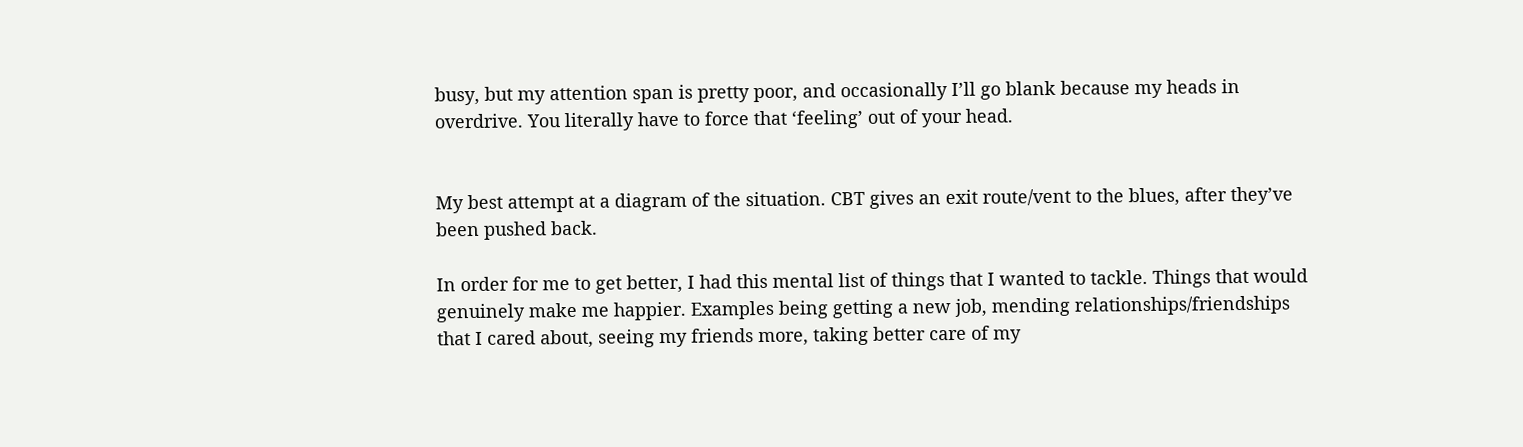busy, but my attention span is pretty poor, and occasionally I’ll go blank because my heads in overdrive. You literally have to force that ‘feeling’ out of your head.


My best attempt at a diagram of the situation. CBT gives an exit route/vent to the blues, after they’ve been pushed back.

In order for me to get better, I had this mental list of things that I wanted to tackle. Things that would genuinely make me happier. Examples being getting a new job, mending relationships/friendships that I cared about, seeing my friends more, taking better care of my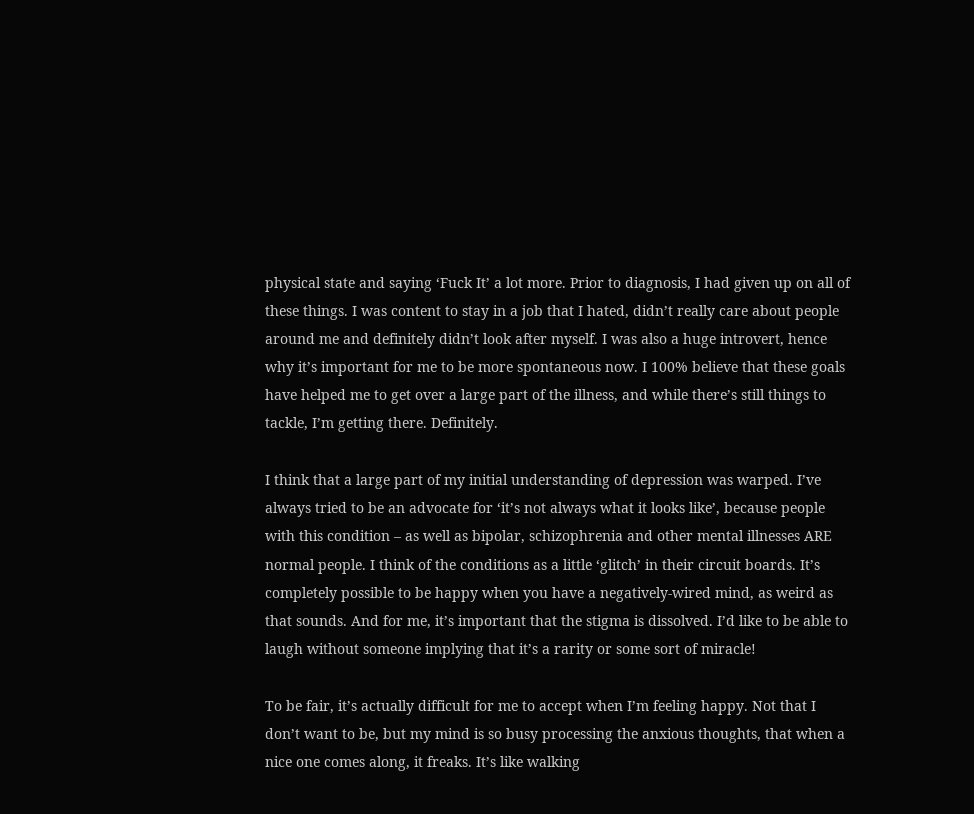physical state and saying ‘Fuck It’ a lot more. Prior to diagnosis, I had given up on all of these things. I was content to stay in a job that I hated, didn’t really care about people around me and definitely didn’t look after myself. I was also a huge introvert, hence why it’s important for me to be more spontaneous now. I 100% believe that these goals have helped me to get over a large part of the illness, and while there’s still things to tackle, I’m getting there. Definitely.

I think that a large part of my initial understanding of depression was warped. I’ve always tried to be an advocate for ‘it’s not always what it looks like’, because people with this condition – as well as bipolar, schizophrenia and other mental illnesses ARE normal people. I think of the conditions as a little ‘glitch’ in their circuit boards. It’s completely possible to be happy when you have a negatively-wired mind, as weird as that sounds. And for me, it’s important that the stigma is dissolved. I’d like to be able to laugh without someone implying that it’s a rarity or some sort of miracle!

To be fair, it’s actually difficult for me to accept when I’m feeling happy. Not that I don’t want to be, but my mind is so busy processing the anxious thoughts, that when a nice one comes along, it freaks. It’s like walking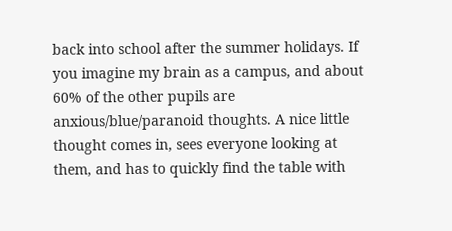back into school after the summer holidays. If you imagine my brain as a campus, and about 60% of the other pupils are anxious/blue/paranoid thoughts. A nice little thought comes in, sees everyone looking at them, and has to quickly find the table with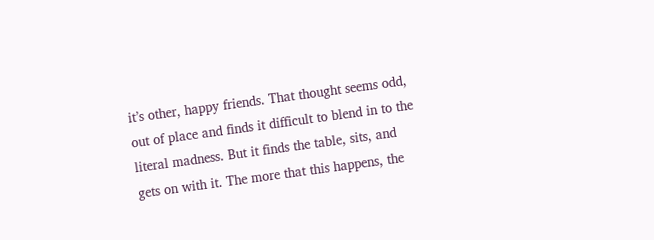it’s other, happy friends. That thought seems odd, out of place and finds it difficult to blend in to the literal madness. But it finds the table, sits, and gets on with it. The more that this happens, the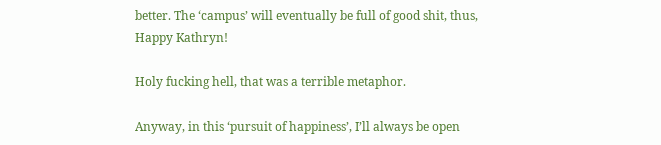better. The ‘campus’ will eventually be full of good shit, thus, Happy Kathryn!

Holy fucking hell, that was a terrible metaphor.

Anyway, in this ‘pursuit of happiness’, I’ll always be open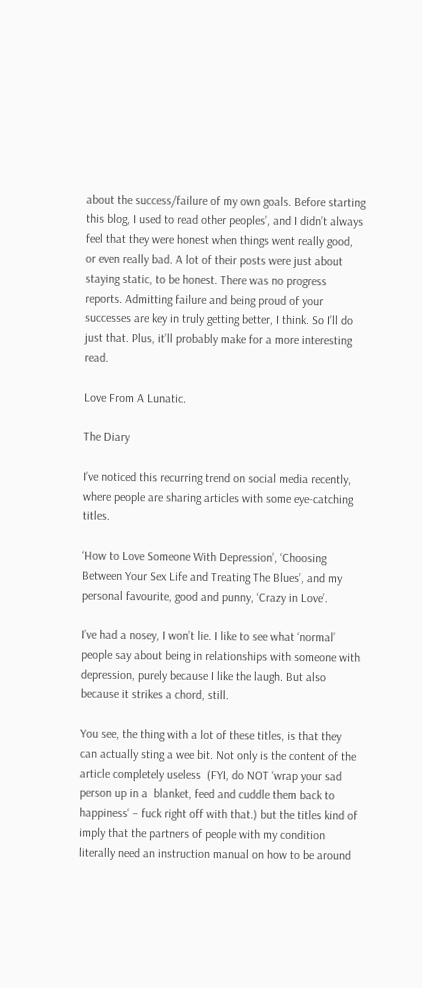about the success/failure of my own goals. Before starting this blog, I used to read other peoples’, and I didn’t always feel that they were honest when things went really good, or even really bad. A lot of their posts were just about staying static, to be honest. There was no progress reports. Admitting failure and being proud of your successes are key in truly getting better, I think. So I’ll do just that. Plus, it’ll probably make for a more interesting read.

Love From A Lunatic.

The Diary

I’ve noticed this recurring trend on social media recently, where people are sharing articles with some eye-catching titles.

‘How to Love Someone With Depression’, ‘Choosing Between Your Sex Life and Treating The Blues’, and my personal favourite, good and punny, ‘Crazy in Love’.

I’ve had a nosey, I won’t lie. I like to see what ‘normal’ people say about being in relationships with someone with depression, purely because I like the laugh. But also because it strikes a chord, still.

You see, the thing with a lot of these titles, is that they can actually sting a wee bit. Not only is the content of the article completely useless  (FYI, do NOT ‘wrap your sad person up in a  blanket, feed and cuddle them back to happiness‘ – fuck right off with that.) but the titles kind of imply that the partners of people with my condition literally need an instruction manual on how to be around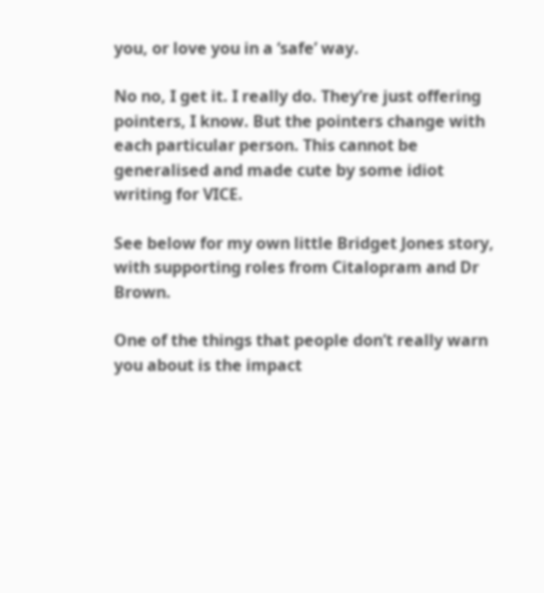you, or love you in a ‘safe’ way.

No no, I get it. I really do. They’re just offering pointers, I know. But the pointers change with each particular person. This cannot be generalised and made cute by some idiot writing for VICE.

See below for my own little Bridget Jones story,  with supporting roles from Citalopram and Dr Brown.

One of the things that people don’t really warn you about is the impact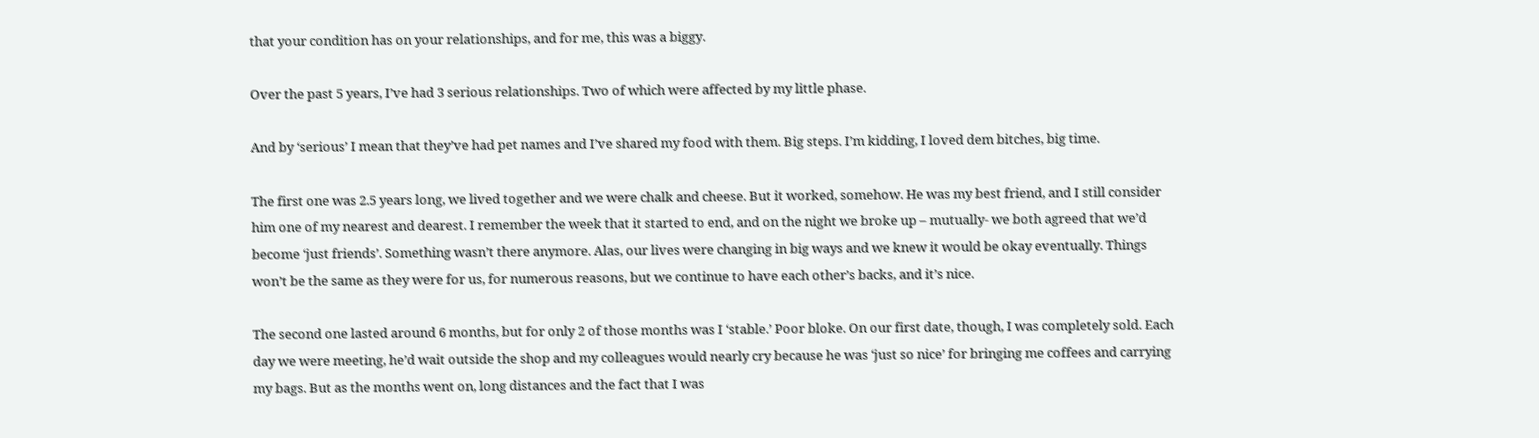that your condition has on your relationships, and for me, this was a biggy.

Over the past 5 years, I’ve had 3 serious relationships. Two of which were affected by my little phase.

And by ‘serious’ I mean that they’ve had pet names and I’ve shared my food with them. Big steps. I’m kidding, I loved dem bitches, big time.

The first one was 2.5 years long, we lived together and we were chalk and cheese. But it worked, somehow. He was my best friend, and I still consider him one of my nearest and dearest. I remember the week that it started to end, and on the night we broke up – mutually- we both agreed that we’d become ‘just friends’. Something wasn’t there anymore. Alas, our lives were changing in big ways and we knew it would be okay eventually. Things won’t be the same as they were for us, for numerous reasons, but we continue to have each other’s backs, and it’s nice.

The second one lasted around 6 months, but for only 2 of those months was I ‘stable.’ Poor bloke. On our first date, though, I was completely sold. Each day we were meeting, he’d wait outside the shop and my colleagues would nearly cry because he was ‘just so nice’ for bringing me coffees and carrying my bags. But as the months went on, long distances and the fact that I was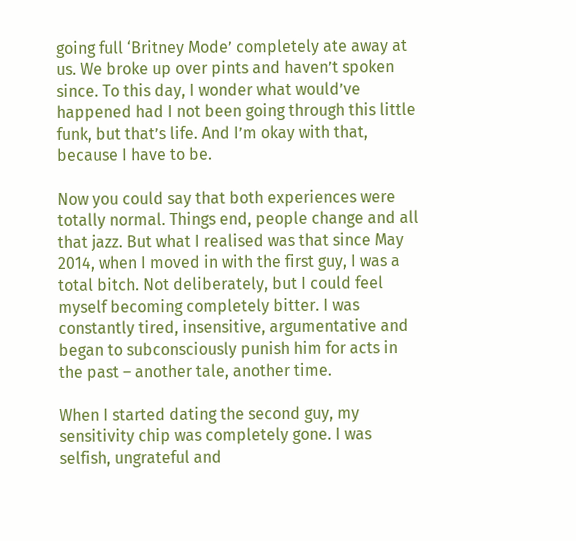going full ‘Britney Mode’ completely ate away at us. We broke up over pints and haven’t spoken since. To this day, I wonder what would’ve happened had I not been going through this little funk, but that’s life. And I’m okay with that, because I have to be.

Now you could say that both experiences were totally normal. Things end, people change and all that jazz. But what I realised was that since May 2014, when I moved in with the first guy, I was a total bitch. Not deliberately, but I could feel myself becoming completely bitter. I was constantly tired, insensitive, argumentative and began to subconsciously punish him for acts in the past – another tale, another time.

When I started dating the second guy, my sensitivity chip was completely gone. I was selfish, ungrateful and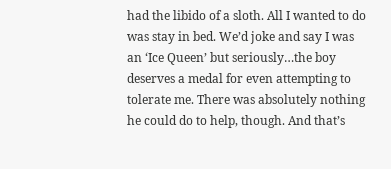had the libido of a sloth. All I wanted to do was stay in bed. We’d joke and say I was an ‘Ice Queen’ but seriously…the boy deserves a medal for even attempting to tolerate me. There was absolutely nothing he could do to help, though. And that’s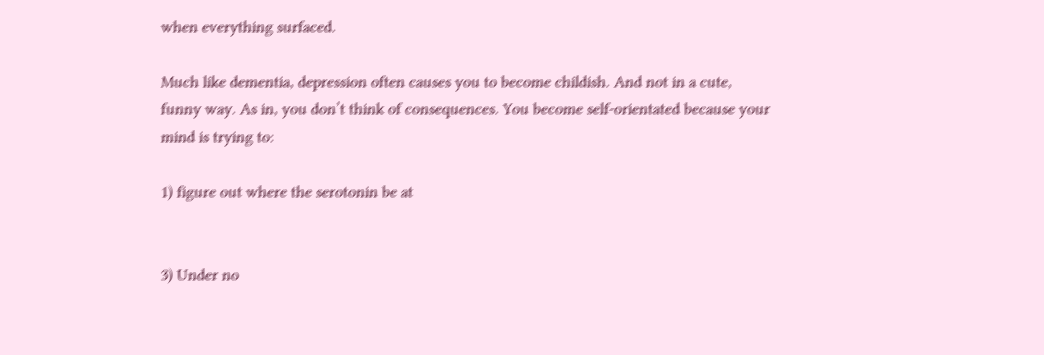when everything surfaced.

Much like dementia, depression often causes you to become childish. And not in a cute, funny way. As in, you don’t think of consequences. You become self-orientated because your mind is trying to:

1) figure out where the serotonin be at


3) Under no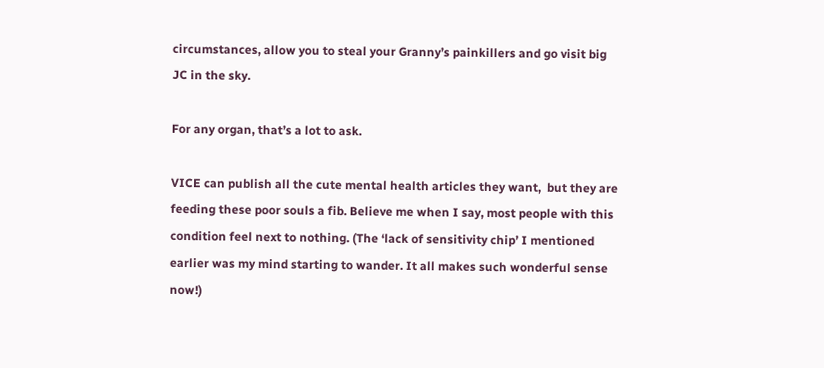circumstances, allow you to steal your Granny’s painkillers and go visit big JC in the sky.

For any organ, that’s a lot to ask.

VICE can publish all the cute mental health articles they want,  but they are feeding these poor souls a fib. Believe me when I say, most people with this condition feel next to nothing. (The ‘lack of sensitivity chip’ I mentioned earlier was my mind starting to wander. It all makes such wonderful sense now!)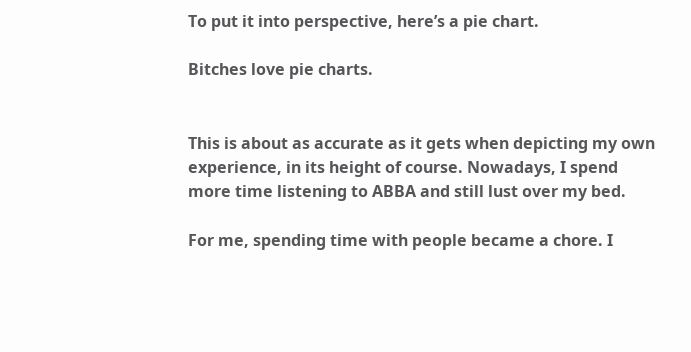To put it into perspective, here’s a pie chart.

Bitches love pie charts.


This is about as accurate as it gets when depicting my own experience, in its height of course. Nowadays, I spend more time listening to ABBA and still lust over my bed.

For me, spending time with people became a chore. I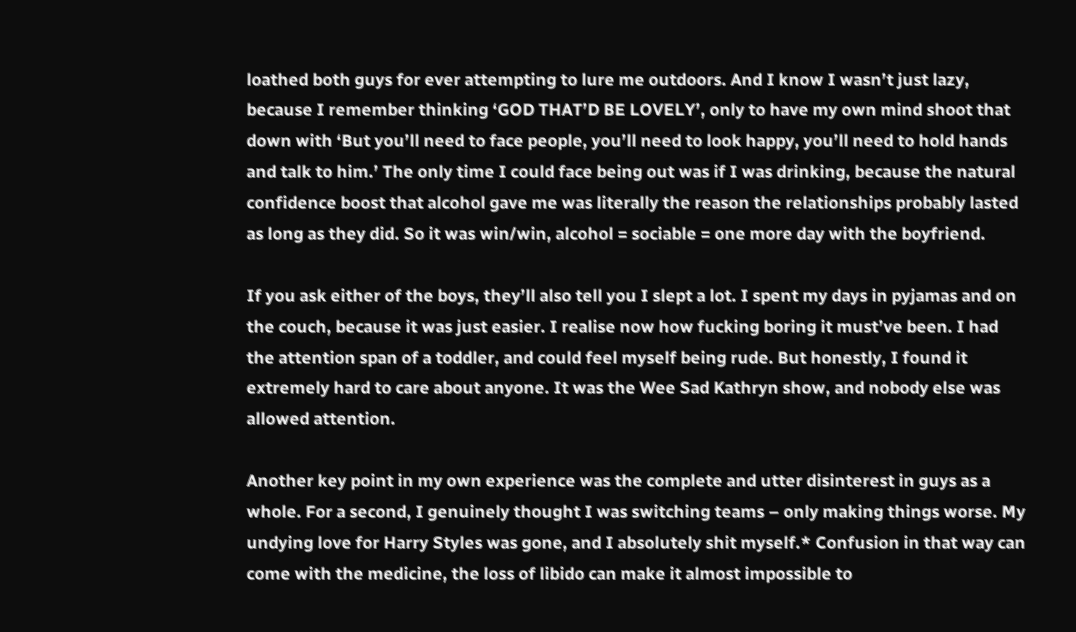loathed both guys for ever attempting to lure me outdoors. And I know I wasn’t just lazy, because I remember thinking ‘GOD THAT’D BE LOVELY’, only to have my own mind shoot that down with ‘But you’ll need to face people, you’ll need to look happy, you’ll need to hold hands and talk to him.’ The only time I could face being out was if I was drinking, because the natural confidence boost that alcohol gave me was literally the reason the relationships probably lasted as long as they did. So it was win/win, alcohol = sociable = one more day with the boyfriend.

If you ask either of the boys, they’ll also tell you I slept a lot. I spent my days in pyjamas and on the couch, because it was just easier. I realise now how fucking boring it must’ve been. I had the attention span of a toddler, and could feel myself being rude. But honestly, I found it extremely hard to care about anyone. It was the Wee Sad Kathryn show, and nobody else was allowed attention.

Another key point in my own experience was the complete and utter disinterest in guys as a whole. For a second, I genuinely thought I was switching teams – only making things worse. My undying love for Harry Styles was gone, and I absolutely shit myself.* Confusion in that way can come with the medicine, the loss of libido can make it almost impossible to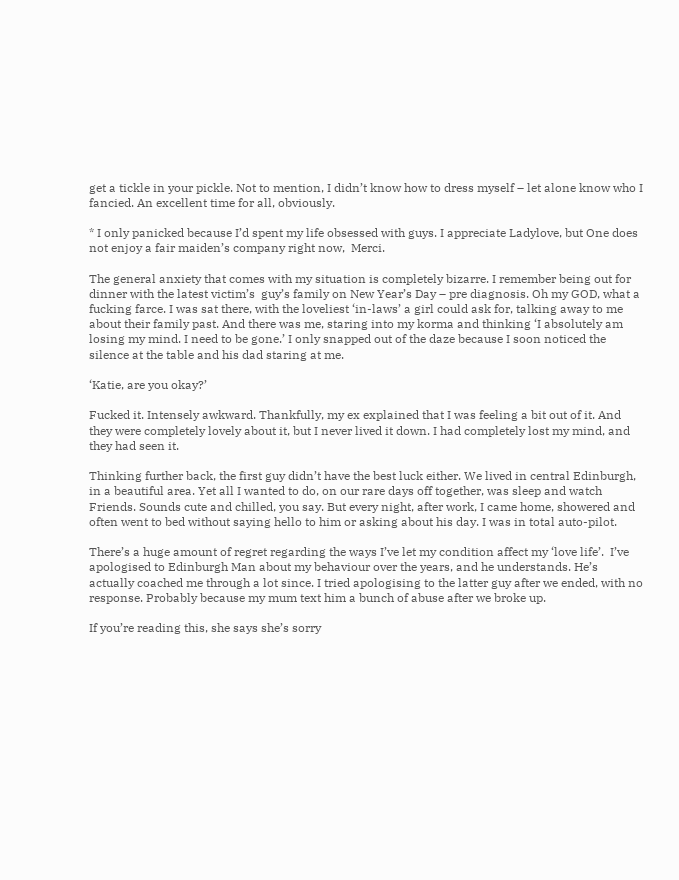get a tickle in your pickle. Not to mention, I didn’t know how to dress myself – let alone know who I fancied. An excellent time for all, obviously.

* I only panicked because I’d spent my life obsessed with guys. I appreciate Ladylove, but One does not enjoy a fair maiden’s company right now,  Merci.

The general anxiety that comes with my situation is completely bizarre. I remember being out for dinner with the latest victim’s  guy’s family on New Year’s Day – pre diagnosis. Oh my GOD, what a fucking farce. I was sat there, with the loveliest ‘in-laws’ a girl could ask for, talking away to me about their family past. And there was me, staring into my korma and thinking ‘I absolutely am losing my mind. I need to be gone.’ I only snapped out of the daze because I soon noticed the silence at the table and his dad staring at me.

‘Katie, are you okay?’

Fucked it. Intensely awkward. Thankfully, my ex explained that I was feeling a bit out of it. And they were completely lovely about it, but I never lived it down. I had completely lost my mind, and they had seen it.

Thinking further back, the first guy didn’t have the best luck either. We lived in central Edinburgh, in a beautiful area. Yet all I wanted to do, on our rare days off together, was sleep and watch Friends. Sounds cute and chilled, you say. But every night, after work, I came home, showered and often went to bed without saying hello to him or asking about his day. I was in total auto-pilot.

There’s a huge amount of regret regarding the ways I’ve let my condition affect my ‘love life’.  I’ve apologised to Edinburgh Man about my behaviour over the years, and he understands. He’s actually coached me through a lot since. I tried apologising to the latter guy after we ended, with no response. Probably because my mum text him a bunch of abuse after we broke up.

If you’re reading this, she says she’s sorry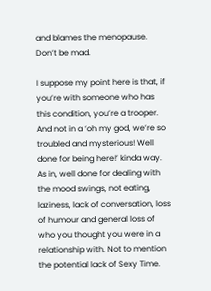and blames the menopause. Don’t be mad.

I suppose my point here is that, if you’re with someone who has this condition, you’re a trooper. And not in a ‘oh my god, we’re so troubled and mysterious! Well done for being here!’ kinda way. As in, well done for dealing with the mood swings, not eating, laziness, lack of conversation, loss of humour and general loss of who you thought you were in a relationship with. Not to mention the potential lack of Sexy Time.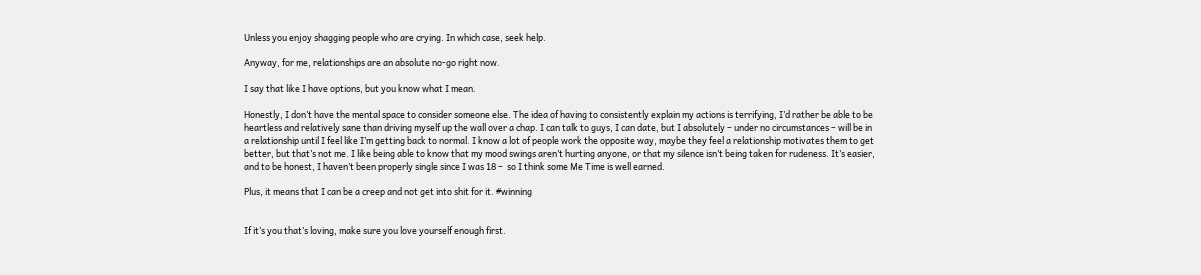Unless you enjoy shagging people who are crying. In which case, seek help.

Anyway, for me, relationships are an absolute no-go right now.

I say that like I have options, but you know what I mean.

Honestly, I don’t have the mental space to consider someone else. The idea of having to consistently explain my actions is terrifying, I’d rather be able to be heartless and relatively sane than driving myself up the wall over a chap. I can talk to guys, I can date, but I absolutely – under no circumstances – will be in a relationship until I feel like I’m getting back to normal. I know a lot of people work the opposite way, maybe they feel a relationship motivates them to get better, but that’s not me. I like being able to know that my mood swings aren’t hurting anyone, or that my silence isn’t being taken for rudeness. It’s easier, and to be honest, I haven’t been properly single since I was 18 –  so I think some Me Time is well earned.

Plus, it means that I can be a creep and not get into shit for it. #winning


If it’s you that’s loving, make sure you love yourself enough first.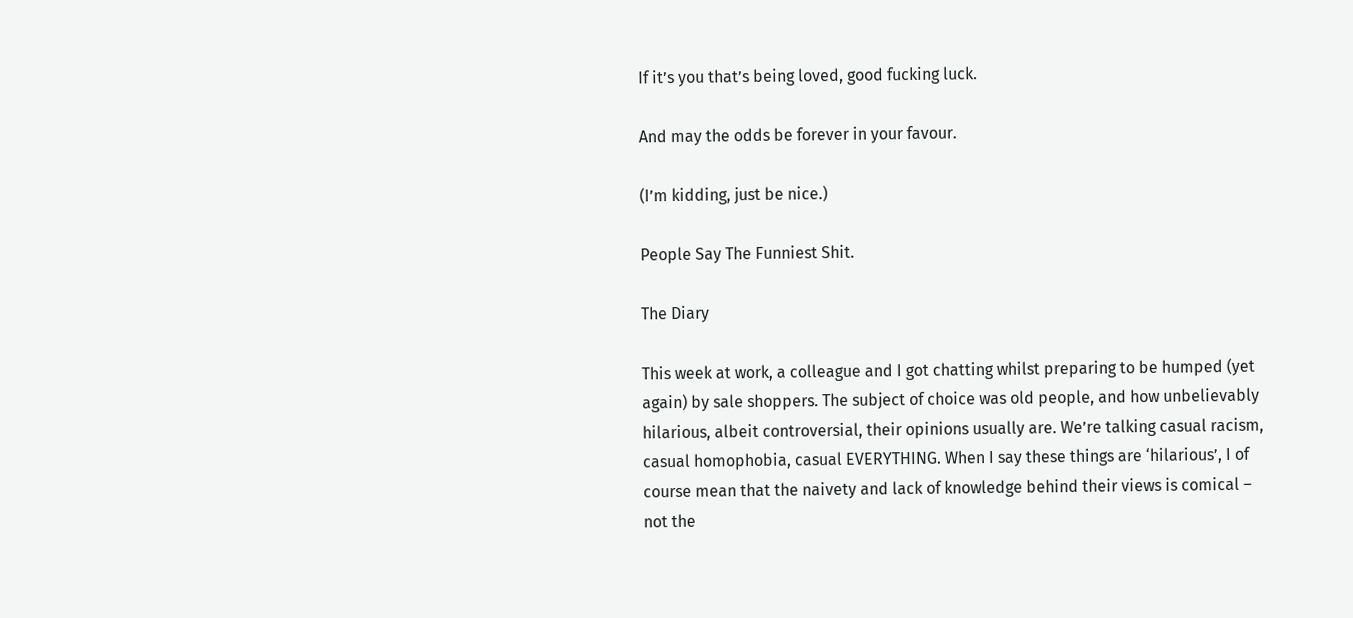If it’s you that’s being loved, good fucking luck.

And may the odds be forever in your favour.

(I’m kidding, just be nice.)

People Say The Funniest Shit.

The Diary

This week at work, a colleague and I got chatting whilst preparing to be humped (yet again) by sale shoppers. The subject of choice was old people, and how unbelievably hilarious, albeit controversial, their opinions usually are. We’re talking casual racism, casual homophobia, casual EVERYTHING. When I say these things are ‘hilarious’, I of course mean that the naivety and lack of knowledge behind their views is comical – not the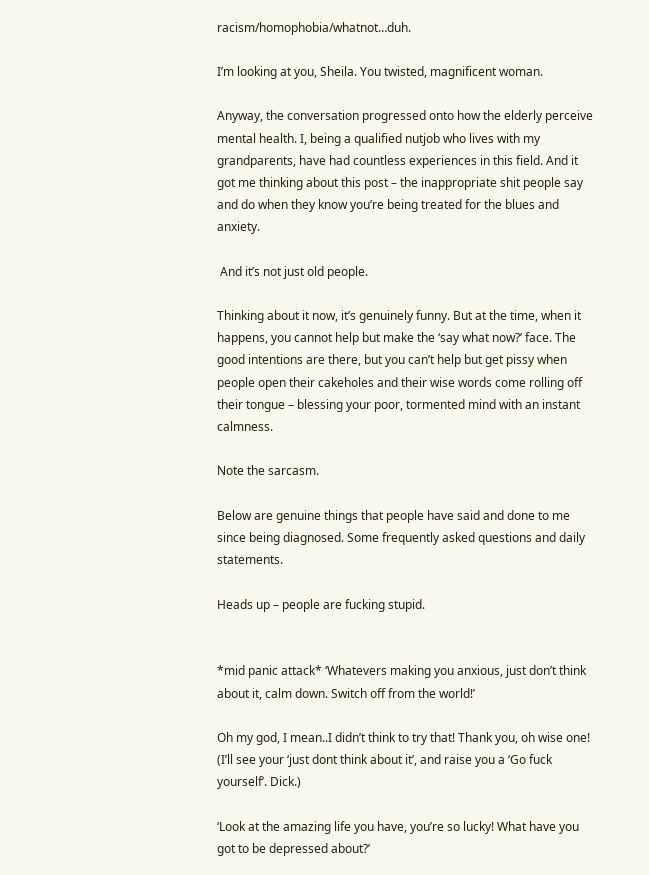racism/homophobia/whatnot…duh.

I’m looking at you, Sheila. You twisted, magnificent woman.

Anyway, the conversation progressed onto how the elderly perceive mental health. I, being a qualified nutjob who lives with my grandparents, have had countless experiences in this field. And it got me thinking about this post – the inappropriate shit people say and do when they know you’re being treated for the blues and anxiety.

 And it’s not just old people.

Thinking about it now, it’s genuinely funny. But at the time, when it happens, you cannot help but make the ‘say what now?’ face. The good intentions are there, but you can’t help but get pissy when people open their cakeholes and their wise words come rolling off their tongue – blessing your poor, tormented mind with an instant calmness.

Note the sarcasm.

Below are genuine things that people have said and done to me since being diagnosed. Some frequently asked questions and daily statements.

Heads up – people are fucking stupid.


*mid panic attack* ‘Whatevers making you anxious, just don’t think about it, calm down. Switch off from the world!’

Oh my god, I mean..I didn’t think to try that! Thank you, oh wise one! (I’ll see your ‘just dont think about it’, and raise you a ‘Go fuck yourself’. Dick.)

‘Look at the amazing life you have, you’re so lucky! What have you got to be depressed about?’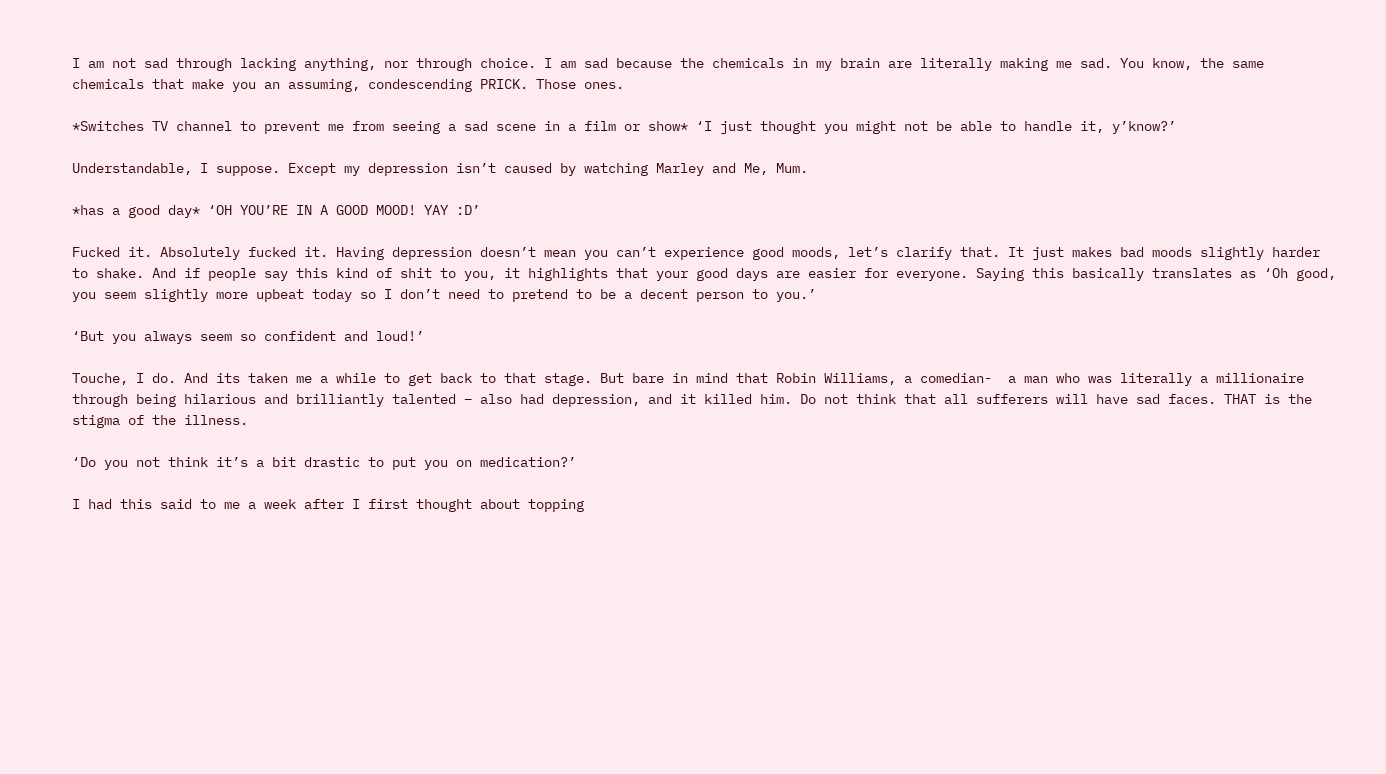I am not sad through lacking anything, nor through choice. I am sad because the chemicals in my brain are literally making me sad. You know, the same chemicals that make you an assuming, condescending PRICK. Those ones.

*Switches TV channel to prevent me from seeing a sad scene in a film or show* ‘I just thought you might not be able to handle it, y’know?’

Understandable, I suppose. Except my depression isn’t caused by watching Marley and Me, Mum.

*has a good day* ‘OH YOU’RE IN A GOOD MOOD! YAY :D’

Fucked it. Absolutely fucked it. Having depression doesn’t mean you can’t experience good moods, let’s clarify that. It just makes bad moods slightly harder to shake. And if people say this kind of shit to you, it highlights that your good days are easier for everyone. Saying this basically translates as ‘Oh good, you seem slightly more upbeat today so I don’t need to pretend to be a decent person to you.’

‘But you always seem so confident and loud!’

Touche, I do. And its taken me a while to get back to that stage. But bare in mind that Robin Williams, a comedian-  a man who was literally a millionaire through being hilarious and brilliantly talented – also had depression, and it killed him. Do not think that all sufferers will have sad faces. THAT is the stigma of the illness.

‘Do you not think it’s a bit drastic to put you on medication?’

I had this said to me a week after I first thought about topping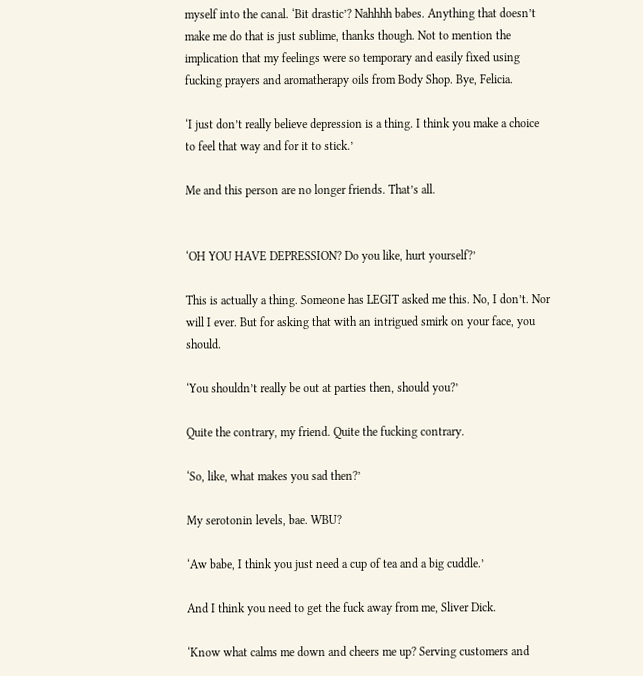myself into the canal. ‘Bit drastic’? Nahhhh babes. Anything that doesn’t make me do that is just sublime, thanks though. Not to mention the implication that my feelings were so temporary and easily fixed using fucking prayers and aromatherapy oils from Body Shop. Bye, Felicia.

‘I just don’t really believe depression is a thing. I think you make a choice to feel that way and for it to stick.’

Me and this person are no longer friends. That’s all.


‘OH YOU HAVE DEPRESSION? Do you like, hurt yourself?’

This is actually a thing. Someone has LEGIT asked me this. No, I don’t. Nor will I ever. But for asking that with an intrigued smirk on your face, you should.

‘You shouldn’t really be out at parties then, should you?’

Quite the contrary, my friend. Quite the fucking contrary.

‘So, like, what makes you sad then?’

My serotonin levels, bae. WBU?

‘Aw babe, I think you just need a cup of tea and a big cuddle.’

And I think you need to get the fuck away from me, Sliver Dick.

‘Know what calms me down and cheers me up? Serving customers and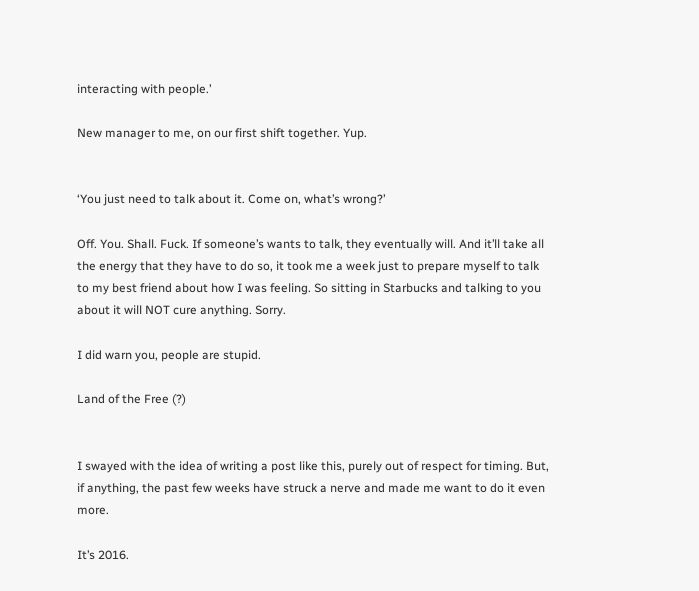interacting with people.’

New manager to me, on our first shift together. Yup.


‘You just need to talk about it. Come on, what’s wrong?’

Off. You. Shall. Fuck. If someone’s wants to talk, they eventually will. And it’ll take all the energy that they have to do so, it took me a week just to prepare myself to talk to my best friend about how I was feeling. So sitting in Starbucks and talking to you about it will NOT cure anything. Sorry.

I did warn you, people are stupid.

Land of the Free (?)


I swayed with the idea of writing a post like this, purely out of respect for timing. But, if anything, the past few weeks have struck a nerve and made me want to do it even more.

It’s 2016.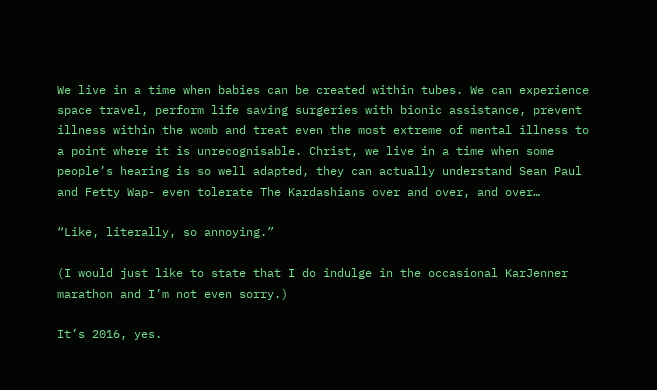We live in a time when babies can be created within tubes. We can experience space travel, perform life saving surgeries with bionic assistance, prevent illness within the womb and treat even the most extreme of mental illness to a point where it is unrecognisable. Christ, we live in a time when some people’s hearing is so well adapted, they can actually understand Sean Paul and Fetty Wap- even tolerate The Kardashians over and over, and over…

“Like, literally, so annoying.”

(I would just like to state that I do indulge in the occasional KarJenner marathon and I’m not even sorry.)

It’s 2016, yes.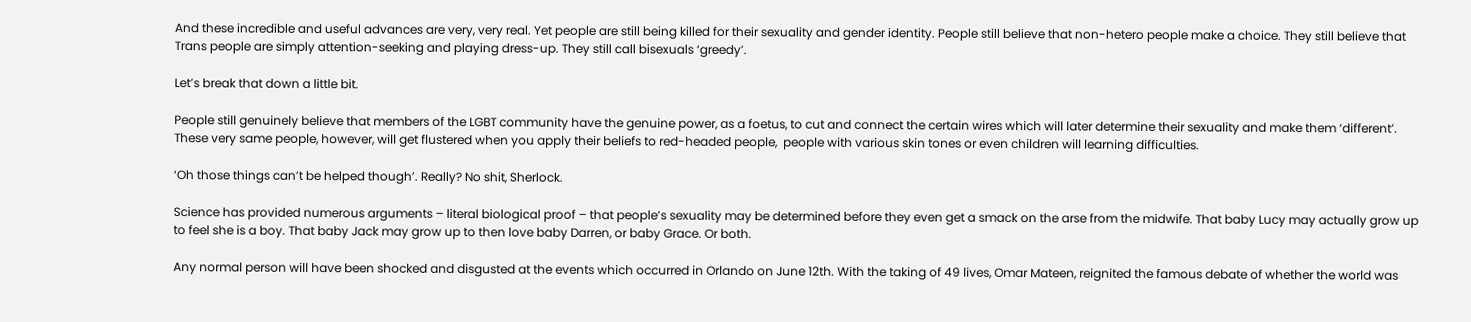And these incredible and useful advances are very, very real. Yet people are still being killed for their sexuality and gender identity. People still believe that non-hetero people make a choice. They still believe that Trans people are simply attention-seeking and playing dress-up. They still call bisexuals ‘greedy’.

Let’s break that down a little bit.

People still genuinely believe that members of the LGBT community have the genuine power, as a foetus, to cut and connect the certain wires which will later determine their sexuality and make them ‘different’. These very same people, however, will get flustered when you apply their beliefs to red-headed people,  people with various skin tones or even children will learning difficulties.

‘Oh those things can’t be helped though’. Really? No shit, Sherlock.

Science has provided numerous arguments – literal biological proof – that people’s sexuality may be determined before they even get a smack on the arse from the midwife. That baby Lucy may actually grow up to feel she is a boy. That baby Jack may grow up to then love baby Darren, or baby Grace. Or both.

Any normal person will have been shocked and disgusted at the events which occurred in Orlando on June 12th. With the taking of 49 lives, Omar Mateen, reignited the famous debate of whether the world was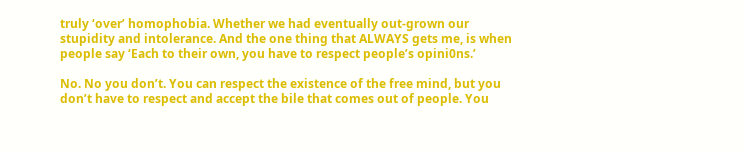truly ‘over’ homophobia. Whether we had eventually out-grown our stupidity and intolerance. And the one thing that ALWAYS gets me, is when people say ‘Each to their own, you have to respect people’s opini0ns.’

No. No you don’t. You can respect the existence of the free mind, but you don’t have to respect and accept the bile that comes out of people. You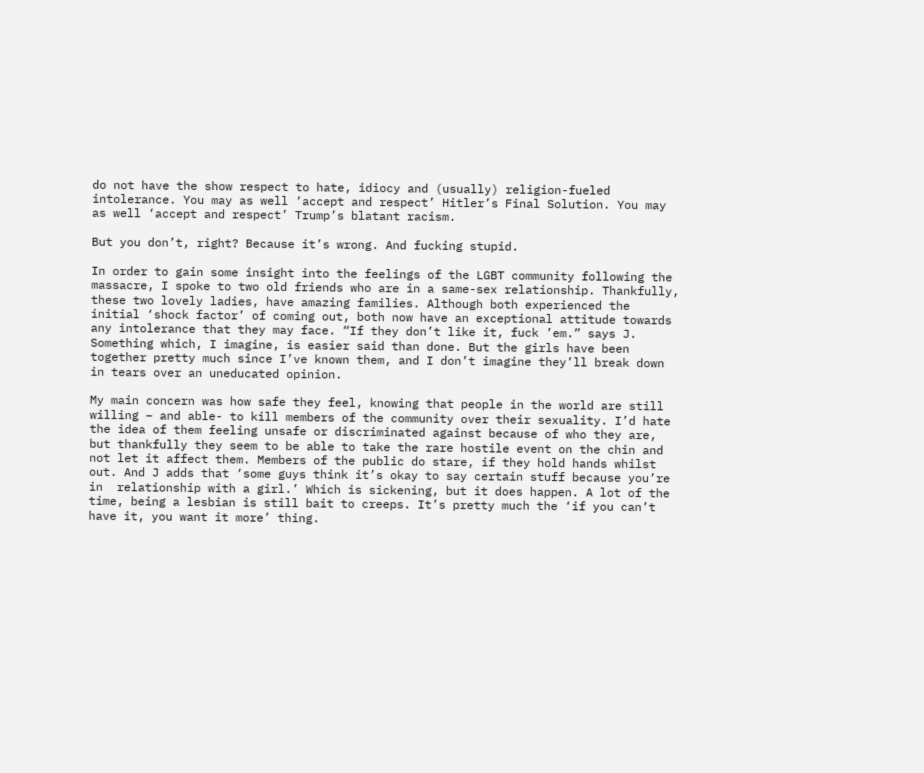do not have the show respect to hate, idiocy and (usually) religion-fueled intolerance. You may as well ‘accept and respect’ Hitler’s Final Solution. You may as well ‘accept and respect’ Trump’s blatant racism.

But you don’t, right? Because it’s wrong. And fucking stupid.

In order to gain some insight into the feelings of the LGBT community following the massacre, I spoke to two old friends who are in a same-sex relationship. Thankfully, these two lovely ladies, have amazing families. Although both experienced the initial ‘shock factor’ of coming out, both now have an exceptional attitude towards any intolerance that they may face. “If they don’t like it, fuck ’em.” says J. Something which, I imagine, is easier said than done. But the girls have been together pretty much since I’ve known them, and I don’t imagine they’ll break down in tears over an uneducated opinion.

My main concern was how safe they feel, knowing that people in the world are still willing – and able- to kill members of the community over their sexuality. I’d hate the idea of them feeling unsafe or discriminated against because of who they are, but thankfully they seem to be able to take the rare hostile event on the chin and not let it affect them. Members of the public do stare, if they hold hands whilst out. And J adds that ‘some guys think it’s okay to say certain stuff because you’re in  relationship with a girl.’ Which is sickening, but it does happen. A lot of the time, being a lesbian is still bait to creeps. It’s pretty much the ‘if you can’t have it, you want it more’ thing.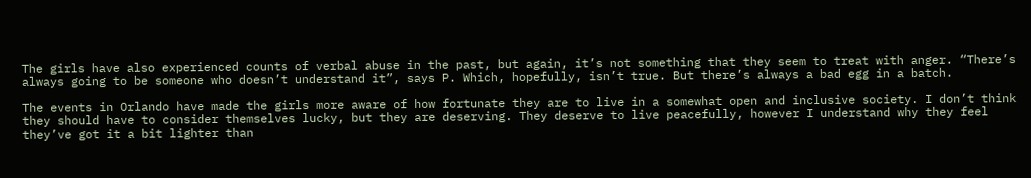The girls have also experienced counts of verbal abuse in the past, but again, it’s not something that they seem to treat with anger. “There’s always going to be someone who doesn’t understand it”, says P. Which, hopefully, isn’t true. But there’s always a bad egg in a batch.

The events in Orlando have made the girls more aware of how fortunate they are to live in a somewhat open and inclusive society. I don’t think they should have to consider themselves lucky, but they are deserving. They deserve to live peacefully, however I understand why they feel they’ve got it a bit lighter than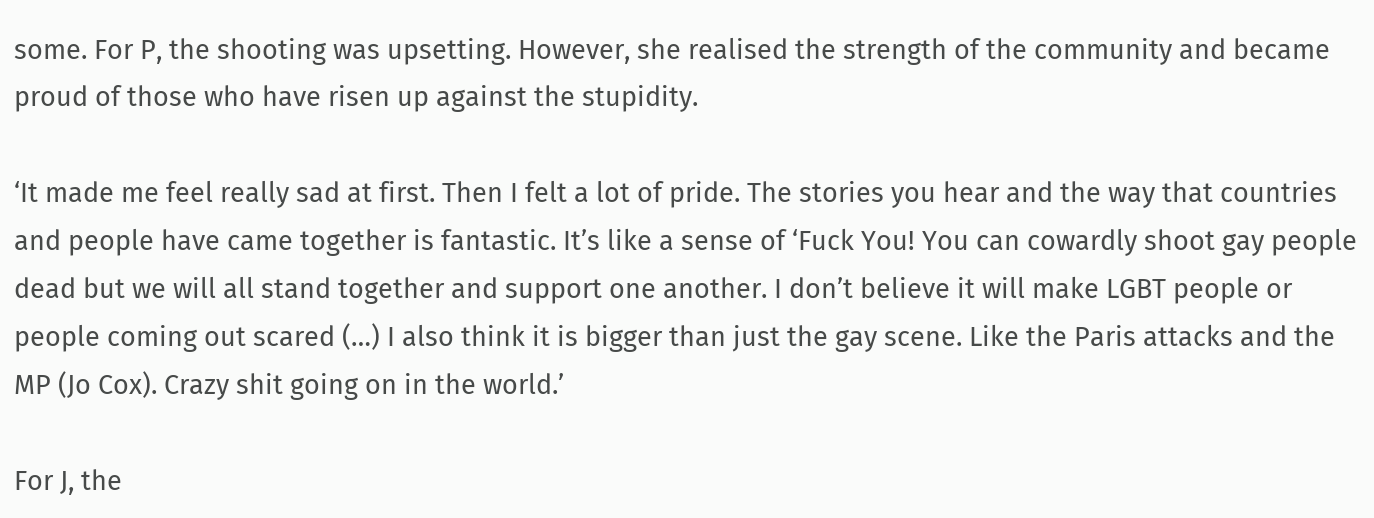some. For P, the shooting was upsetting. However, she realised the strength of the community and became proud of those who have risen up against the stupidity.

‘It made me feel really sad at first. Then I felt a lot of pride. The stories you hear and the way that countries and people have came together is fantastic. It’s like a sense of ‘Fuck You! You can cowardly shoot gay people dead but we will all stand together and support one another. I don’t believe it will make LGBT people or people coming out scared (…) I also think it is bigger than just the gay scene. Like the Paris attacks and the MP (Jo Cox). Crazy shit going on in the world.’

For J, the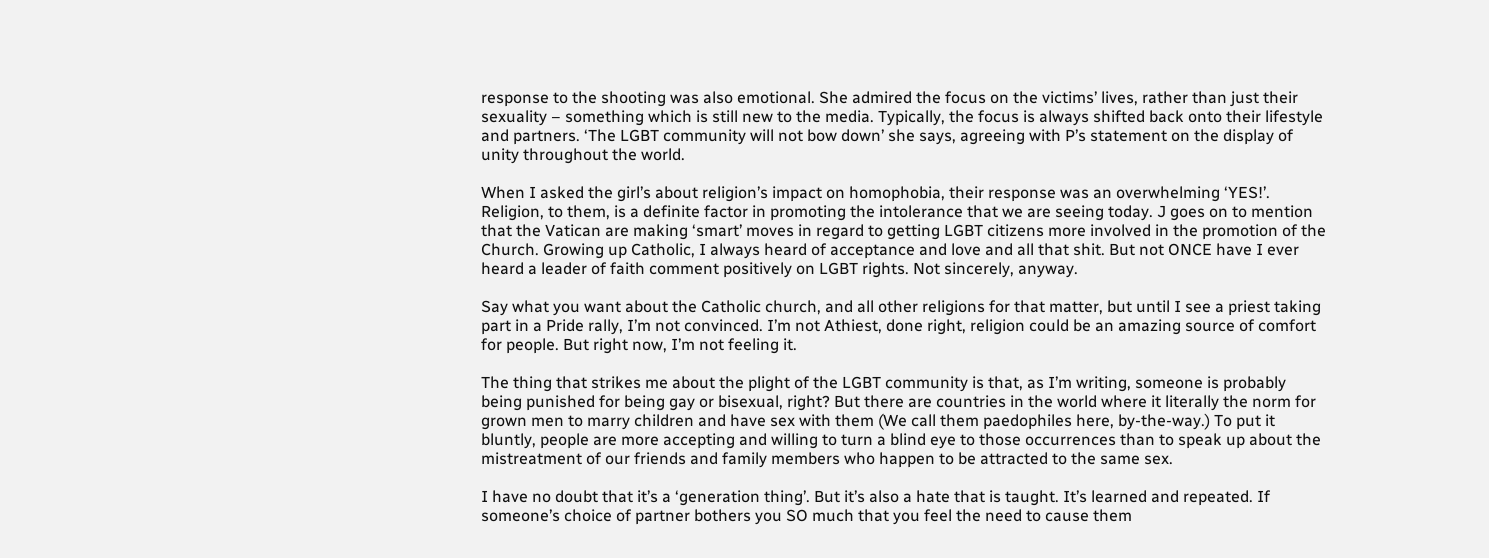response to the shooting was also emotional. She admired the focus on the victims’ lives, rather than just their sexuality – something which is still new to the media. Typically, the focus is always shifted back onto their lifestyle and partners. ‘The LGBT community will not bow down’ she says, agreeing with P’s statement on the display of unity throughout the world.

When I asked the girl’s about religion’s impact on homophobia, their response was an overwhelming ‘YES!’. Religion, to them, is a definite factor in promoting the intolerance that we are seeing today. J goes on to mention that the Vatican are making ‘smart’ moves in regard to getting LGBT citizens more involved in the promotion of the Church. Growing up Catholic, I always heard of acceptance and love and all that shit. But not ONCE have I ever heard a leader of faith comment positively on LGBT rights. Not sincerely, anyway.

Say what you want about the Catholic church, and all other religions for that matter, but until I see a priest taking part in a Pride rally, I’m not convinced. I’m not Athiest, done right, religion could be an amazing source of comfort for people. But right now, I’m not feeling it.

The thing that strikes me about the plight of the LGBT community is that, as I’m writing, someone is probably being punished for being gay or bisexual, right? But there are countries in the world where it literally the norm for grown men to marry children and have sex with them (We call them paedophiles here, by-the-way.) To put it bluntly, people are more accepting and willing to turn a blind eye to those occurrences than to speak up about the mistreatment of our friends and family members who happen to be attracted to the same sex.

I have no doubt that it’s a ‘generation thing’. But it’s also a hate that is taught. It’s learned and repeated. If someone’s choice of partner bothers you SO much that you feel the need to cause them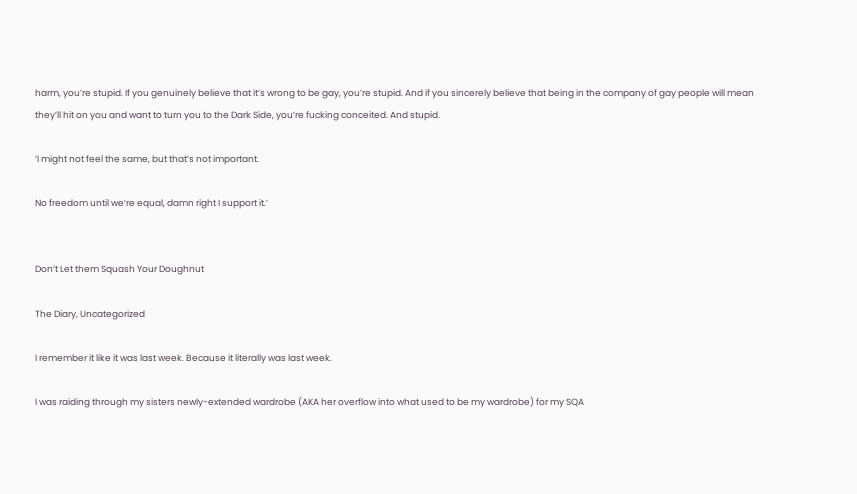harm, you’re stupid. If you genuinely believe that it’s wrong to be gay, you’re stupid. And if you sincerely believe that being in the company of gay people will mean they’ll hit on you and want to turn you to the Dark Side, you’re fucking conceited. And stupid.

‘I might not feel the same, but that’s not important.

No freedom until we’re equal, damn right I support it.’


Don’t Let them Squash Your Doughnut

The Diary, Uncategorized

I remember it like it was last week. Because it literally was last week.

I was raiding through my sisters newly-extended wardrobe (AKA her overflow into what used to be my wardrobe) for my SQA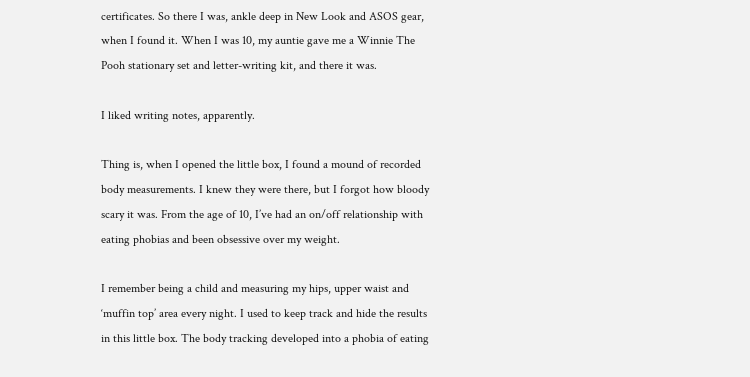certificates. So there I was, ankle deep in New Look and ASOS gear, when I found it. When I was 10, my auntie gave me a Winnie The Pooh stationary set and letter-writing kit, and there it was.

I liked writing notes, apparently.

Thing is, when I opened the little box, I found a mound of recorded body measurements. I knew they were there, but I forgot how bloody scary it was. From the age of 10, I’ve had an on/off relationship with eating phobias and been obsessive over my weight.

I remember being a child and measuring my hips, upper waist and ‘muffin top’ area every night. I used to keep track and hide the results in this little box. The body tracking developed into a phobia of eating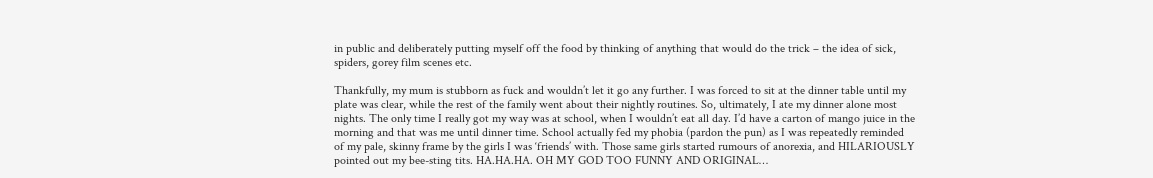in public and deliberately putting myself off the food by thinking of anything that would do the trick – the idea of sick, spiders, gorey film scenes etc.

Thankfully, my mum is stubborn as fuck and wouldn’t let it go any further. I was forced to sit at the dinner table until my plate was clear, while the rest of the family went about their nightly routines. So, ultimately, I ate my dinner alone most nights. The only time I really got my way was at school, when I wouldn’t eat all day. I’d have a carton of mango juice in the morning and that was me until dinner time. School actually fed my phobia (pardon the pun) as I was repeatedly reminded of my pale, skinny frame by the girls I was ‘friends’ with. Those same girls started rumours of anorexia, and HILARIOUSLY pointed out my bee-sting tits. HA.HA.HA. OH MY GOD TOO FUNNY AND ORIGINAL…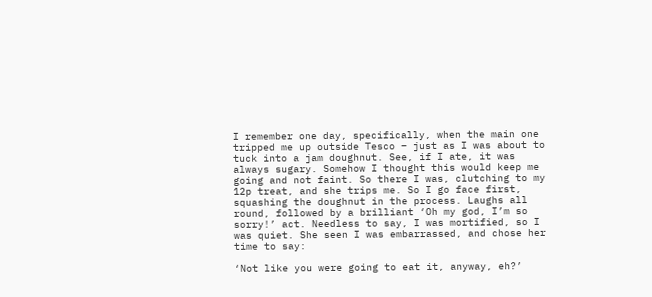I remember one day, specifically, when the main one tripped me up outside Tesco – just as I was about to tuck into a jam doughnut. See, if I ate, it was always sugary. Somehow I thought this would keep me going and not faint. So there I was, clutching to my 12p treat, and she trips me. So I go face first, squashing the doughnut in the process. Laughs all round, followed by a brilliant ‘Oh my god, I’m so sorry!’ act. Needless to say, I was mortified, so I was quiet. She seen I was embarrassed, and chose her time to say:

‘Not like you were going to eat it, anyway, eh?’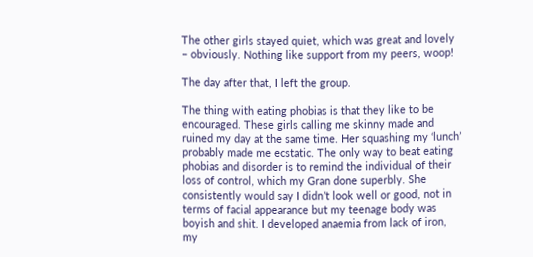The other girls stayed quiet, which was great and lovely – obviously. Nothing like support from my peers, woop!

The day after that, I left the group.

The thing with eating phobias is that they like to be encouraged. These girls calling me skinny made and ruined my day at the same time. Her squashing my ‘lunch’ probably made me ecstatic. The only way to beat eating phobias and disorder is to remind the individual of their loss of control, which my Gran done superbly. She consistently would say I didn’t look well or good, not in terms of facial appearance but my teenage body was boyish and shit. I developed anaemia from lack of iron, my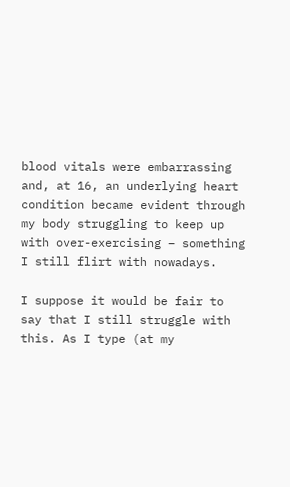blood vitals were embarrassing and, at 16, an underlying heart condition became evident through my body struggling to keep up with over-exercising – something I still flirt with nowadays.

I suppose it would be fair to say that I still struggle with this. As I type (at my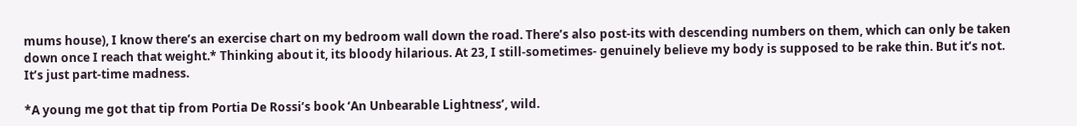mums house), I know there’s an exercise chart on my bedroom wall down the road. There’s also post-its with descending numbers on them, which can only be taken down once I reach that weight.* Thinking about it, its bloody hilarious. At 23, I still-sometimes- genuinely believe my body is supposed to be rake thin. But it’s not. It’s just part-time madness.

*A young me got that tip from Portia De Rossi’s book ‘An Unbearable Lightness’, wild.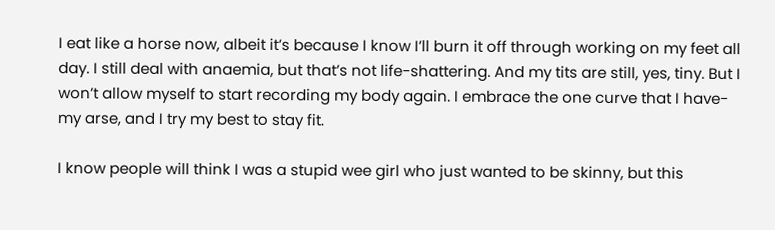I eat like a horse now, albeit it’s because I know I’ll burn it off through working on my feet all day. I still deal with anaemia, but that’s not life-shattering. And my tits are still, yes, tiny. But I won’t allow myself to start recording my body again. I embrace the one curve that I have- my arse, and I try my best to stay fit.

I know people will think I was a stupid wee girl who just wanted to be skinny, but this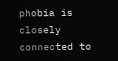phobia is closely connected to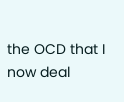the OCD that I now deal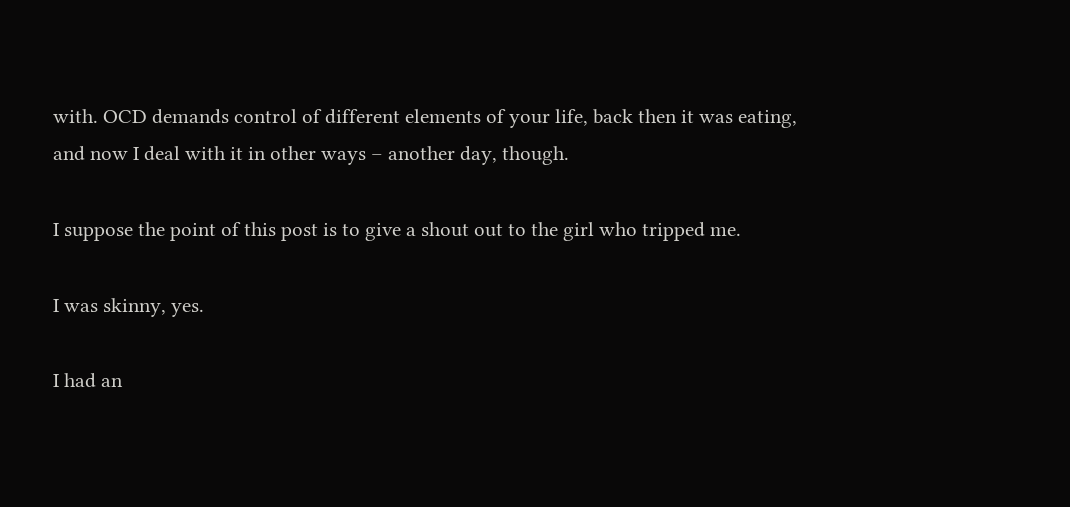with. OCD demands control of different elements of your life, back then it was eating, and now I deal with it in other ways – another day, though.

I suppose the point of this post is to give a shout out to the girl who tripped me.

I was skinny, yes.

I had an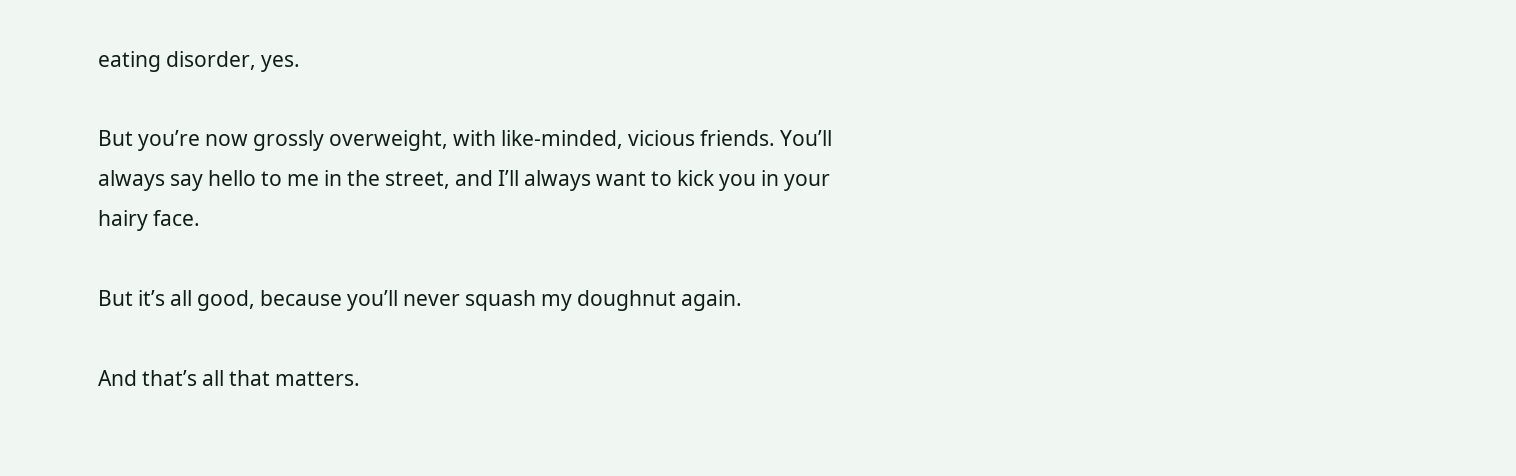eating disorder, yes.

But you’re now grossly overweight, with like-minded, vicious friends. You’ll always say hello to me in the street, and I’ll always want to kick you in your hairy face.

But it’s all good, because you’ll never squash my doughnut again.

And that’s all that matters.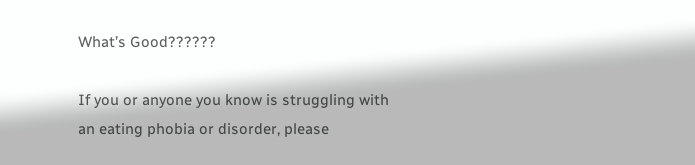What’s Good??????

If you or anyone you know is struggling with an eating phobia or disorder, please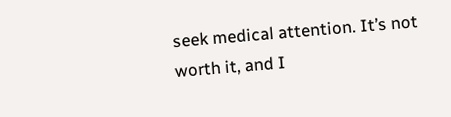seek medical attention. It’s not worth it, and I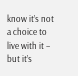know it’s not a choice to live with it – but it’s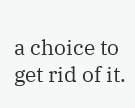a choice to get rid of it.